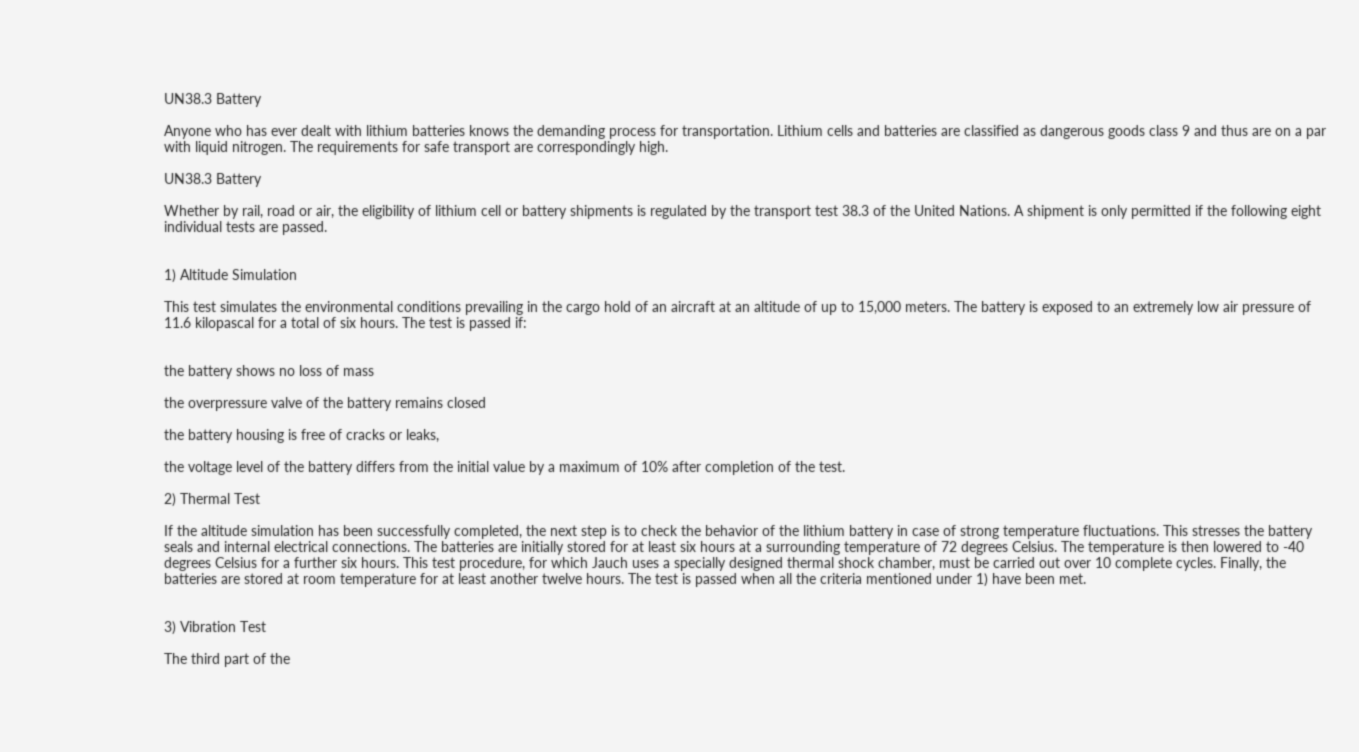UN38.3 Battery

Anyone who has ever dealt with lithium batteries knows the demanding process for transportation. Lithium cells and batteries are classified as dangerous goods class 9 and thus are on a par with liquid nitrogen. The requirements for safe transport are correspondingly high.

UN38.3 Battery

Whether by rail, road or air, the eligibility of lithium cell or battery shipments is regulated by the transport test 38.3 of the United Nations. A shipment is only permitted if the following eight individual tests are passed.


1) Altitude Simulation

This test simulates the environmental conditions prevailing in the cargo hold of an aircraft at an altitude of up to 15,000 meters. The battery is exposed to an extremely low air pressure of 11.6 kilopascal for a total of six hours. The test is passed if:


the battery shows no loss of mass

the overpressure valve of the battery remains closed

the battery housing is free of cracks or leaks,

the voltage level of the battery differs from the initial value by a maximum of 10% after completion of the test.

2) Thermal Test

If the altitude simulation has been successfully completed, the next step is to check the behavior of the lithium battery in case of strong temperature fluctuations. This stresses the battery seals and internal electrical connections. The batteries are initially stored for at least six hours at a surrounding temperature of 72 degrees Celsius. The temperature is then lowered to -40 degrees Celsius for a further six hours. This test procedure, for which Jauch uses a specially designed thermal shock chamber, must be carried out over 10 complete cycles. Finally, the batteries are stored at room temperature for at least another twelve hours. The test is passed when all the criteria mentioned under 1) have been met.


3) Vibration Test

The third part of the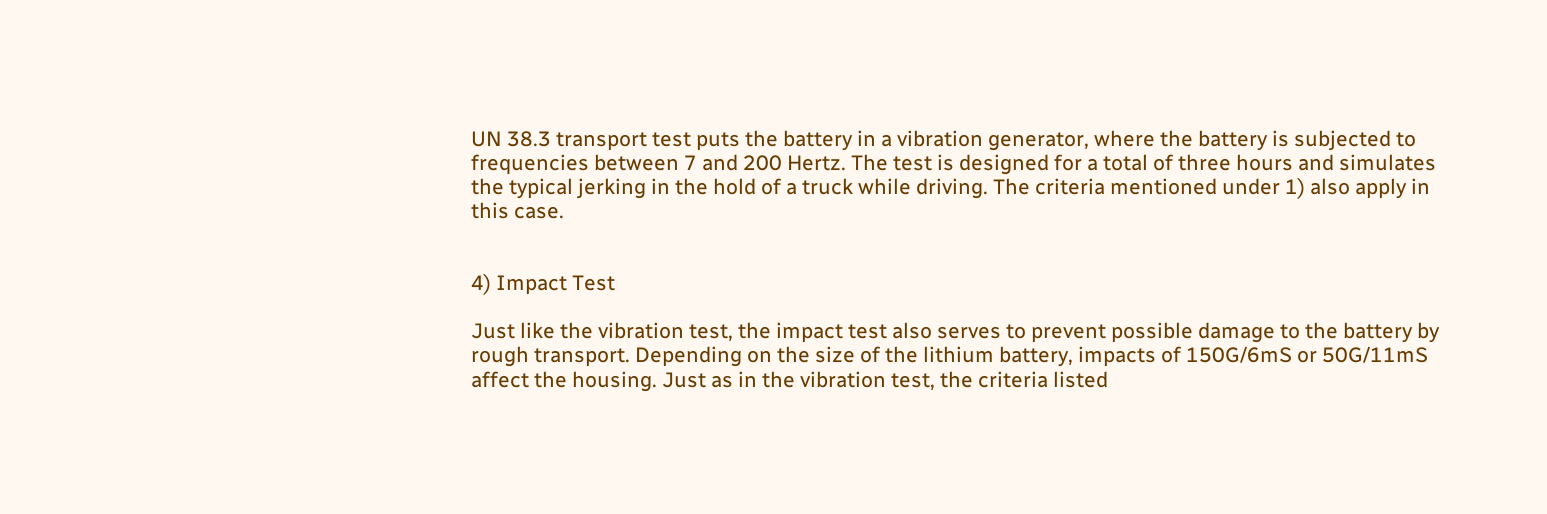UN 38.3 transport test puts the battery in a vibration generator, where the battery is subjected to frequencies between 7 and 200 Hertz. The test is designed for a total of three hours and simulates the typical jerking in the hold of a truck while driving. The criteria mentioned under 1) also apply in this case.


4) Impact Test

Just like the vibration test, the impact test also serves to prevent possible damage to the battery by rough transport. Depending on the size of the lithium battery, impacts of 150G/6mS or 50G/11mS affect the housing. Just as in the vibration test, the criteria listed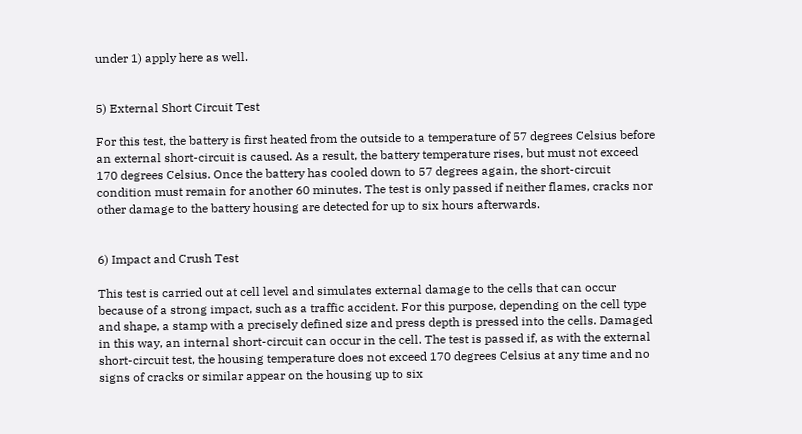under 1) apply here as well.


5) External Short Circuit Test

For this test, the battery is first heated from the outside to a temperature of 57 degrees Celsius before an external short-circuit is caused. As a result, the battery temperature rises, but must not exceed 170 degrees Celsius. Once the battery has cooled down to 57 degrees again, the short-circuit condition must remain for another 60 minutes. The test is only passed if neither flames, cracks nor other damage to the battery housing are detected for up to six hours afterwards.


6) Impact and Crush Test

This test is carried out at cell level and simulates external damage to the cells that can occur because of a strong impact, such as a traffic accident. For this purpose, depending on the cell type and shape, a stamp with a precisely defined size and press depth is pressed into the cells. Damaged in this way, an internal short-circuit can occur in the cell. The test is passed if, as with the external short-circuit test, the housing temperature does not exceed 170 degrees Celsius at any time and no signs of cracks or similar appear on the housing up to six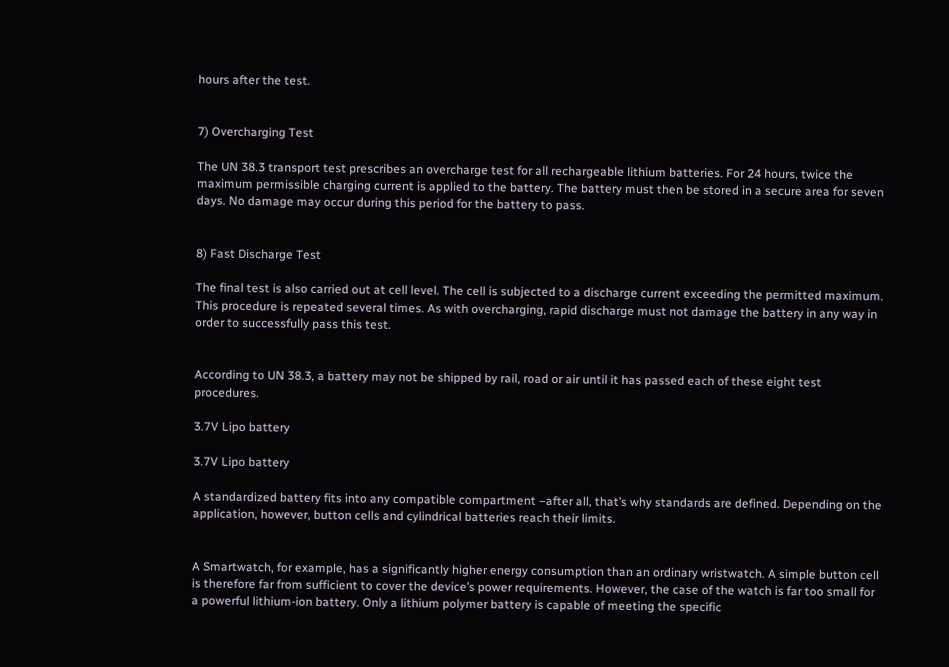hours after the test.


7) Overcharging Test

The UN 38.3 transport test prescribes an overcharge test for all rechargeable lithium batteries. For 24 hours, twice the maximum permissible charging current is applied to the battery. The battery must then be stored in a secure area for seven days. No damage may occur during this period for the battery to pass.


8) Fast Discharge Test

The final test is also carried out at cell level. The cell is subjected to a discharge current exceeding the permitted maximum. This procedure is repeated several times. As with overcharging, rapid discharge must not damage the battery in any way in order to successfully pass this test.


According to UN 38.3, a battery may not be shipped by rail, road or air until it has passed each of these eight test procedures.

3.7V Lipo battery

3.7V Lipo battery

A standardized battery fits into any compatible compartment –after all, that’s why standards are defined. Depending on the application, however, button cells and cylindrical batteries reach their limits.


A Smartwatch, for example, has a significantly higher energy consumption than an ordinary wristwatch. A simple button cell is therefore far from sufficient to cover the device’s power requirements. However, the case of the watch is far too small for a powerful lithium-ion battery. Only a lithium polymer battery is capable of meeting the specific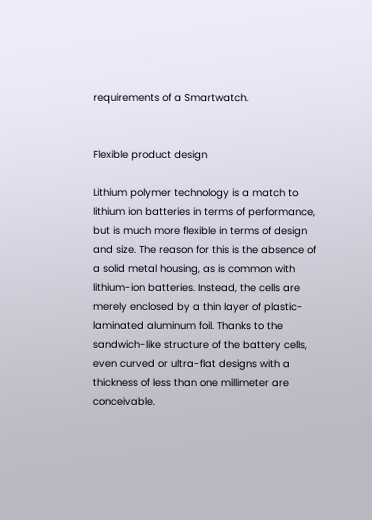requirements of a Smartwatch.


Flexible product design

Lithium polymer technology is a match to lithium ion batteries in terms of performance, but is much more flexible in terms of design and size. The reason for this is the absence of a solid metal housing, as is common with lithium-ion batteries. Instead, the cells are merely enclosed by a thin layer of plastic-laminated aluminum foil. Thanks to the sandwich-like structure of the battery cells, even curved or ultra-flat designs with a thickness of less than one millimeter are conceivable.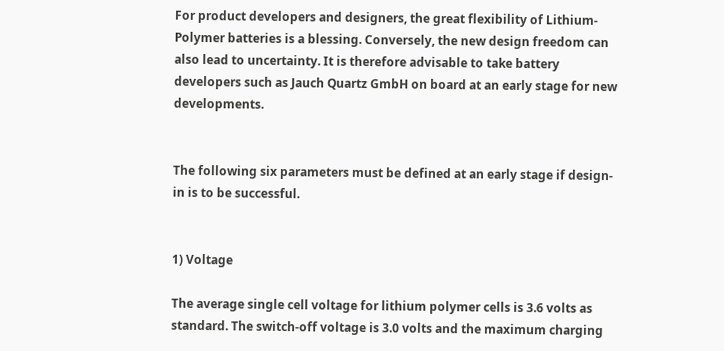For product developers and designers, the great flexibility of Lithium-Polymer batteries is a blessing. Conversely, the new design freedom can also lead to uncertainty. It is therefore advisable to take battery developers such as Jauch Quartz GmbH on board at an early stage for new developments.


The following six parameters must be defined at an early stage if design-in is to be successful.


1) Voltage

The average single cell voltage for lithium polymer cells is 3.6 volts as standard. The switch-off voltage is 3.0 volts and the maximum charging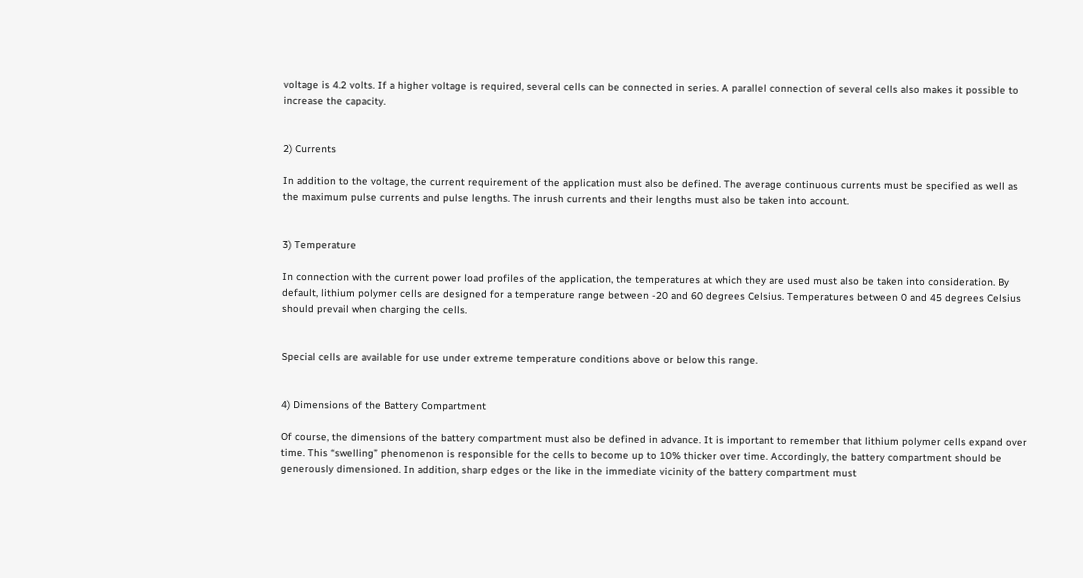voltage is 4.2 volts. If a higher voltage is required, several cells can be connected in series. A parallel connection of several cells also makes it possible to increase the capacity.


2) Currents

In addition to the voltage, the current requirement of the application must also be defined. The average continuous currents must be specified as well as the maximum pulse currents and pulse lengths. The inrush currents and their lengths must also be taken into account.


3) Temperature

In connection with the current power load profiles of the application, the temperatures at which they are used must also be taken into consideration. By default, lithium polymer cells are designed for a temperature range between -20 and 60 degrees Celsius. Temperatures between 0 and 45 degrees Celsius should prevail when charging the cells.


Special cells are available for use under extreme temperature conditions above or below this range.


4) Dimensions of the Battery Compartment

Of course, the dimensions of the battery compartment must also be defined in advance. It is important to remember that lithium polymer cells expand over time. This “swelling” phenomenon is responsible for the cells to become up to 10% thicker over time. Accordingly, the battery compartment should be generously dimensioned. In addition, sharp edges or the like in the immediate vicinity of the battery compartment must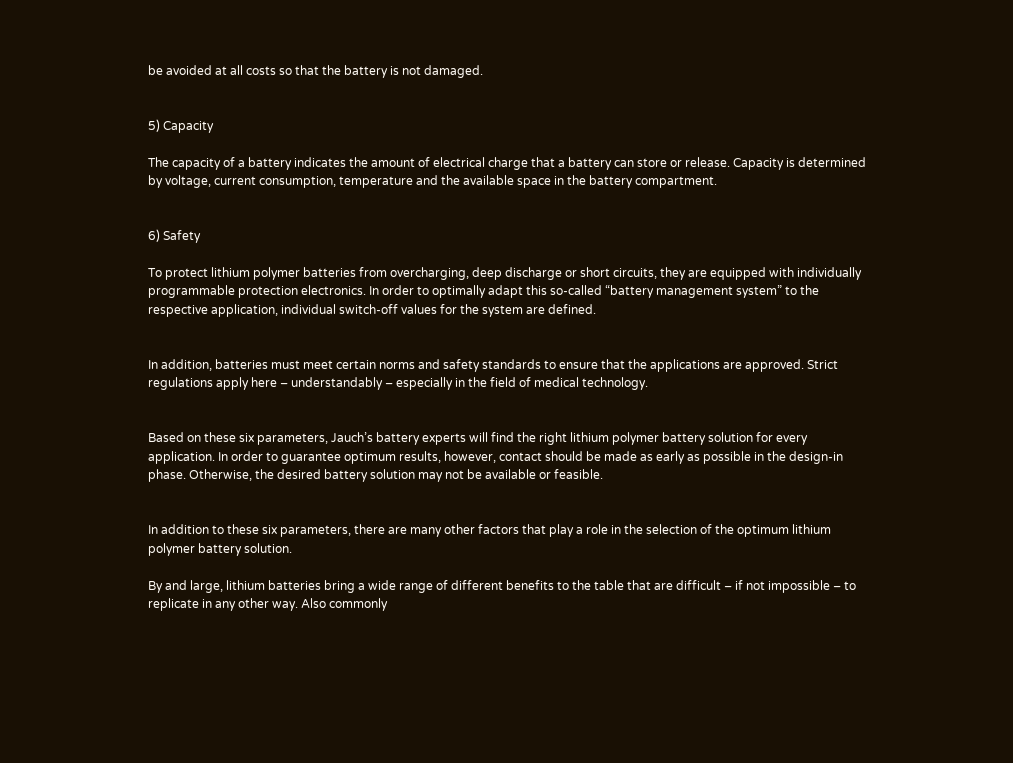be avoided at all costs so that the battery is not damaged.


5) Capacity

The capacity of a battery indicates the amount of electrical charge that a battery can store or release. Capacity is determined by voltage, current consumption, temperature and the available space in the battery compartment.


6) Safety

To protect lithium polymer batteries from overcharging, deep discharge or short circuits, they are equipped with individually programmable protection electronics. In order to optimally adapt this so-called “battery management system” to the respective application, individual switch-off values for the system are defined.


In addition, batteries must meet certain norms and safety standards to ensure that the applications are approved. Strict regulations apply here – understandably – especially in the field of medical technology.


Based on these six parameters, Jauch’s battery experts will find the right lithium polymer battery solution for every application. In order to guarantee optimum results, however, contact should be made as early as possible in the design-in phase. Otherwise, the desired battery solution may not be available or feasible.


In addition to these six parameters, there are many other factors that play a role in the selection of the optimum lithium polymer battery solution.

By and large, lithium batteries bring a wide range of different benefits to the table that are difficult – if not impossible – to replicate in any other way. Also commonly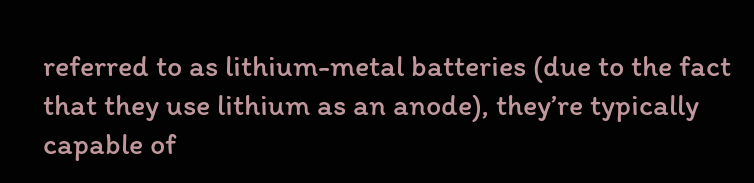referred to as lithium-metal batteries (due to the fact that they use lithium as an anode), they’re typically capable of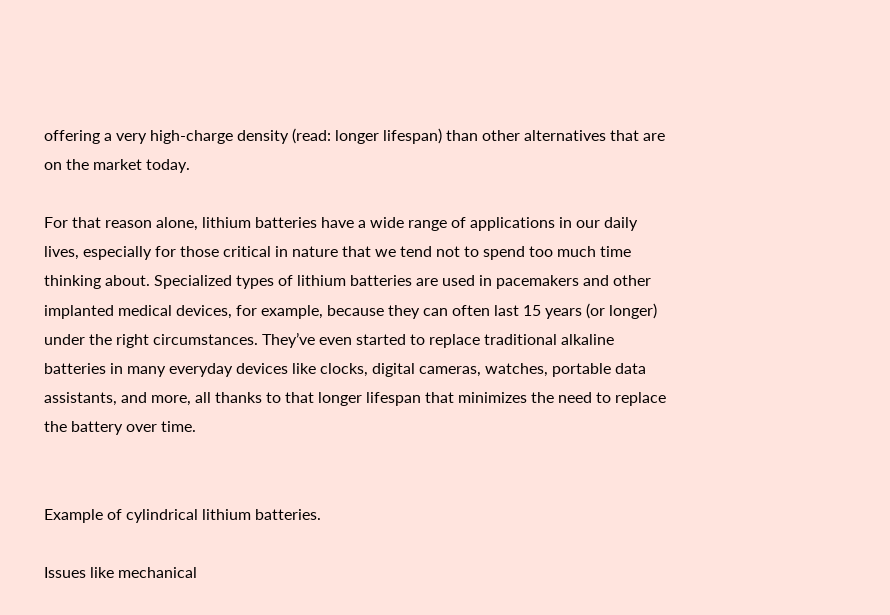offering a very high-charge density (read: longer lifespan) than other alternatives that are on the market today.

For that reason alone, lithium batteries have a wide range of applications in our daily lives, especially for those critical in nature that we tend not to spend too much time thinking about. Specialized types of lithium batteries are used in pacemakers and other implanted medical devices, for example, because they can often last 15 years (or longer) under the right circumstances. They’ve even started to replace traditional alkaline batteries in many everyday devices like clocks, digital cameras, watches, portable data assistants, and more, all thanks to that longer lifespan that minimizes the need to replace the battery over time.


Example of cylindrical lithium batteries.

Issues like mechanical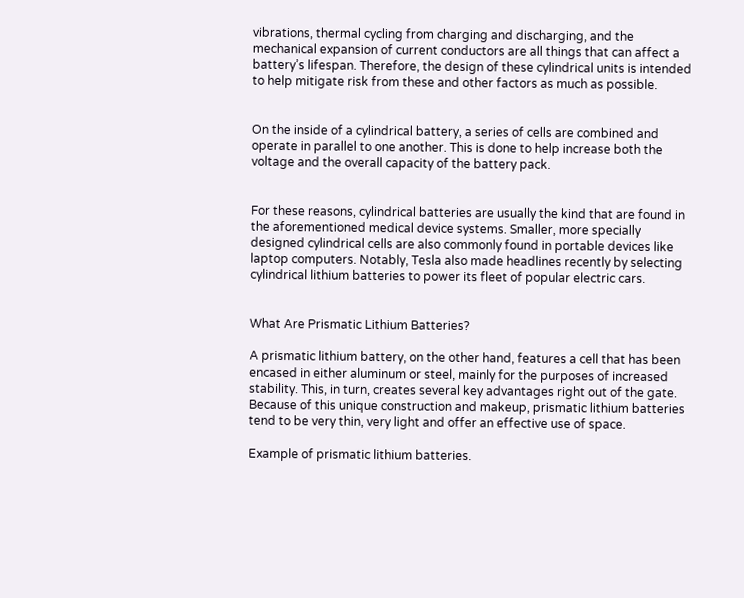vibrations, thermal cycling from charging and discharging, and the mechanical expansion of current conductors are all things that can affect a battery’s lifespan. Therefore, the design of these cylindrical units is intended to help mitigate risk from these and other factors as much as possible.


On the inside of a cylindrical battery, a series of cells are combined and operate in parallel to one another. This is done to help increase both the voltage and the overall capacity of the battery pack.


For these reasons, cylindrical batteries are usually the kind that are found in the aforementioned medical device systems. Smaller, more specially designed cylindrical cells are also commonly found in portable devices like laptop computers. Notably, Tesla also made headlines recently by selecting cylindrical lithium batteries to power its fleet of popular electric cars.


What Are Prismatic Lithium Batteries?

A prismatic lithium battery, on the other hand, features a cell that has been encased in either aluminum or steel, mainly for the purposes of increased stability. This, in turn, creates several key advantages right out of the gate. Because of this unique construction and makeup, prismatic lithium batteries tend to be very thin, very light and offer an effective use of space.

Example of prismatic lithium batteries.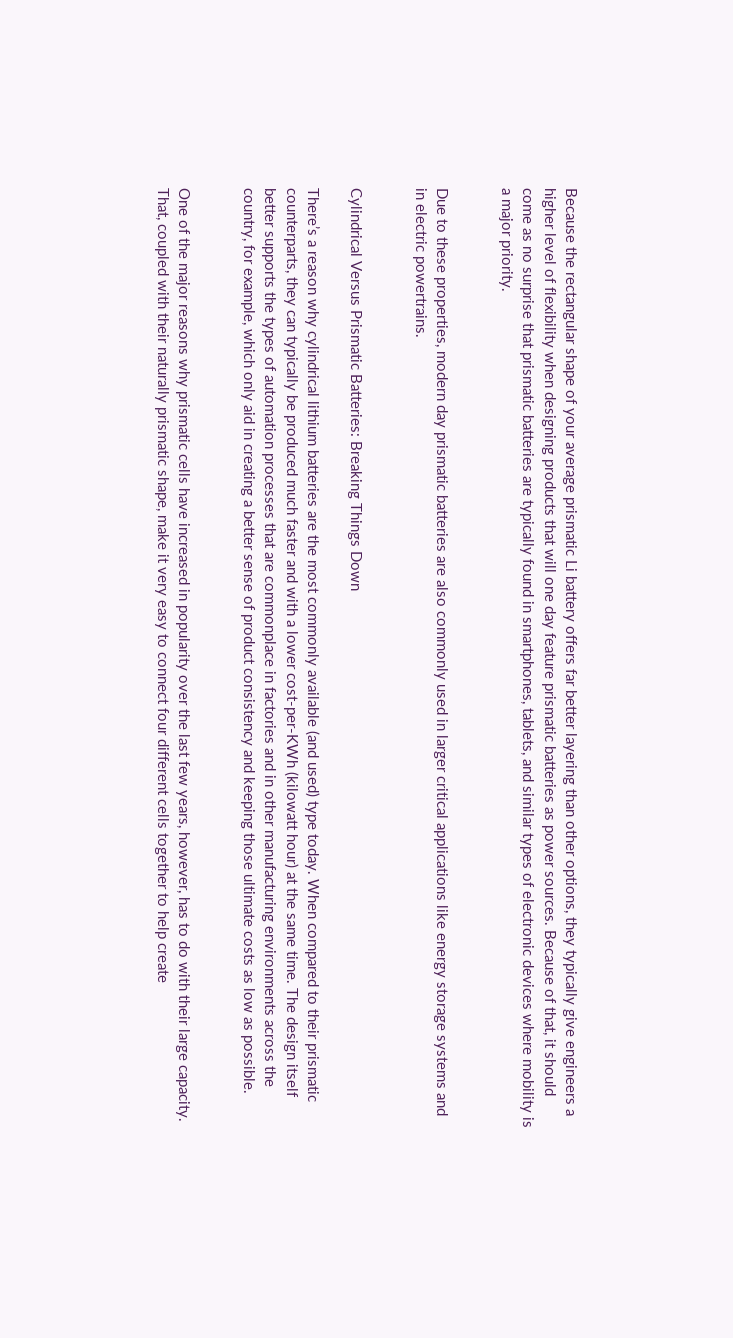Because the rectangular shape of your average prismatic Li battery offers far better layering than other options, they typically give engineers a higher level of flexibility when designing products that will one day feature prismatic batteries as power sources. Because of that, it should come as no surprise that prismatic batteries are typically found in smartphones, tablets, and similar types of electronic devices where mobility is a major priority.


Due to these properties, modern day prismatic batteries are also commonly used in larger critical applications like energy storage systems and in electric powertrains.


Cylindrical Versus Prismatic Batteries: Breaking Things Down

There’s a reason why cylindrical lithium batteries are the most commonly available (and used) type today. When compared to their prismatic counterparts, they can typically be produced much faster and with a lower cost-per-KWh (kilowatt hour) at the same time. The design itself better supports the types of automation processes that are commonplace in factories and in other manufacturing environments across the country, for example, which only aid in creating a better sense of product consistency and keeping those ultimate costs as low as possible.


One of the major reasons why prismatic cells have increased in popularity over the last few years, however, has to do with their large capacity. That, coupled with their naturally prismatic shape, make it very easy to connect four different cells together to help create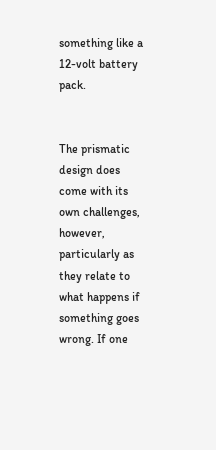something like a 12-volt battery pack.


The prismatic design does come with its own challenges, however, particularly as they relate to what happens if something goes wrong. If one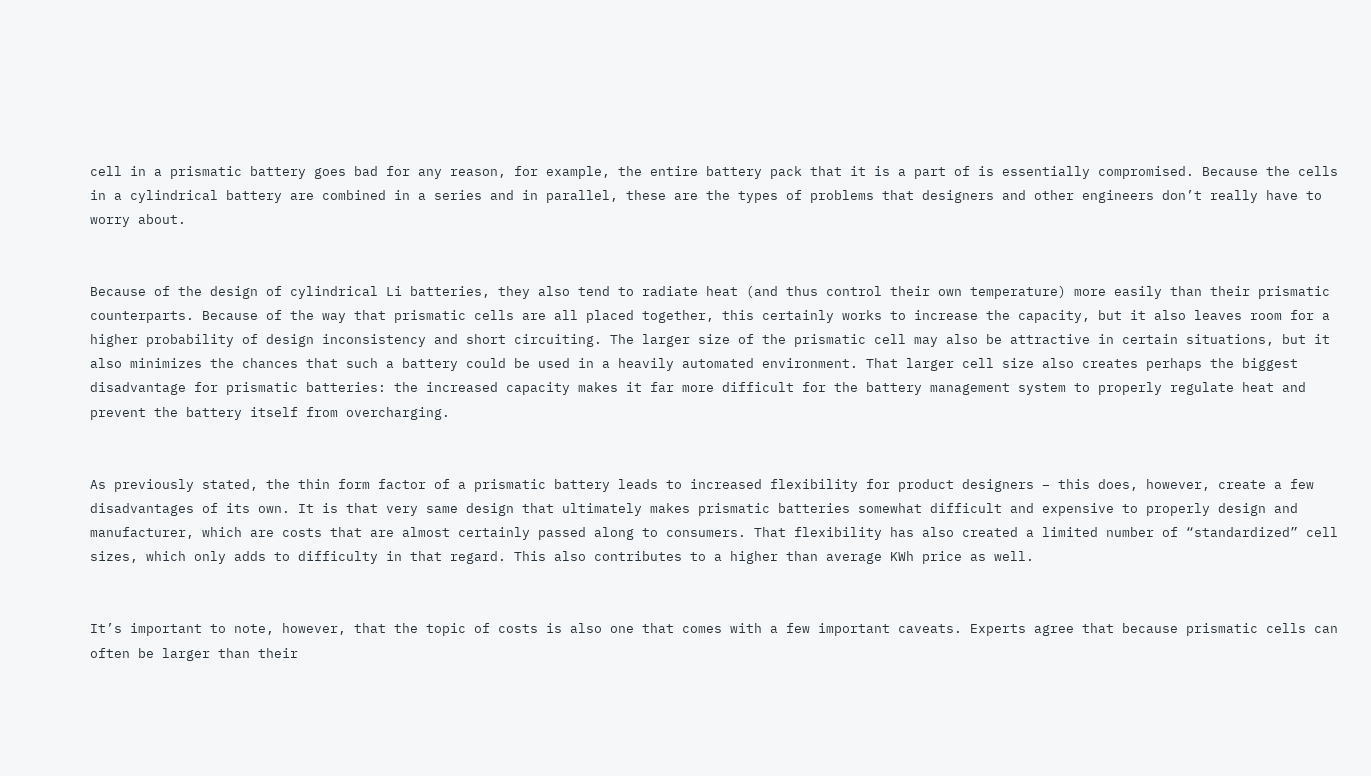cell in a prismatic battery goes bad for any reason, for example, the entire battery pack that it is a part of is essentially compromised. Because the cells in a cylindrical battery are combined in a series and in parallel, these are the types of problems that designers and other engineers don’t really have to worry about.


Because of the design of cylindrical Li batteries, they also tend to radiate heat (and thus control their own temperature) more easily than their prismatic counterparts. Because of the way that prismatic cells are all placed together, this certainly works to increase the capacity, but it also leaves room for a higher probability of design inconsistency and short circuiting. The larger size of the prismatic cell may also be attractive in certain situations, but it also minimizes the chances that such a battery could be used in a heavily automated environment. That larger cell size also creates perhaps the biggest disadvantage for prismatic batteries: the increased capacity makes it far more difficult for the battery management system to properly regulate heat and prevent the battery itself from overcharging.


As previously stated, the thin form factor of a prismatic battery leads to increased flexibility for product designers – this does, however, create a few disadvantages of its own. It is that very same design that ultimately makes prismatic batteries somewhat difficult and expensive to properly design and manufacturer, which are costs that are almost certainly passed along to consumers. That flexibility has also created a limited number of “standardized” cell sizes, which only adds to difficulty in that regard. This also contributes to a higher than average KWh price as well.


It’s important to note, however, that the topic of costs is also one that comes with a few important caveats. Experts agree that because prismatic cells can often be larger than their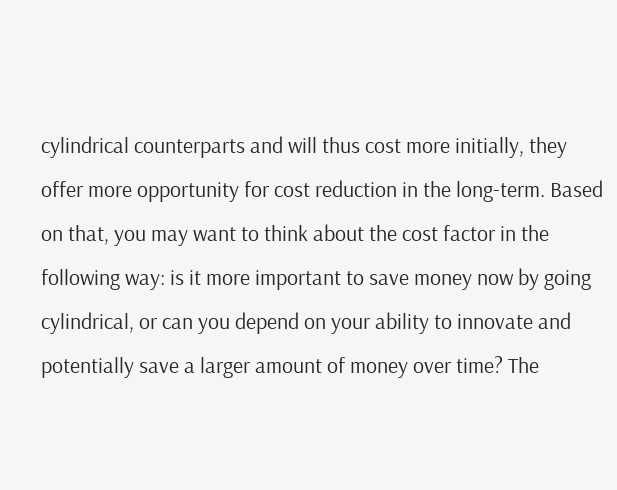cylindrical counterparts and will thus cost more initially, they offer more opportunity for cost reduction in the long-term. Based on that, you may want to think about the cost factor in the following way: is it more important to save money now by going cylindrical, or can you depend on your ability to innovate and potentially save a larger amount of money over time? The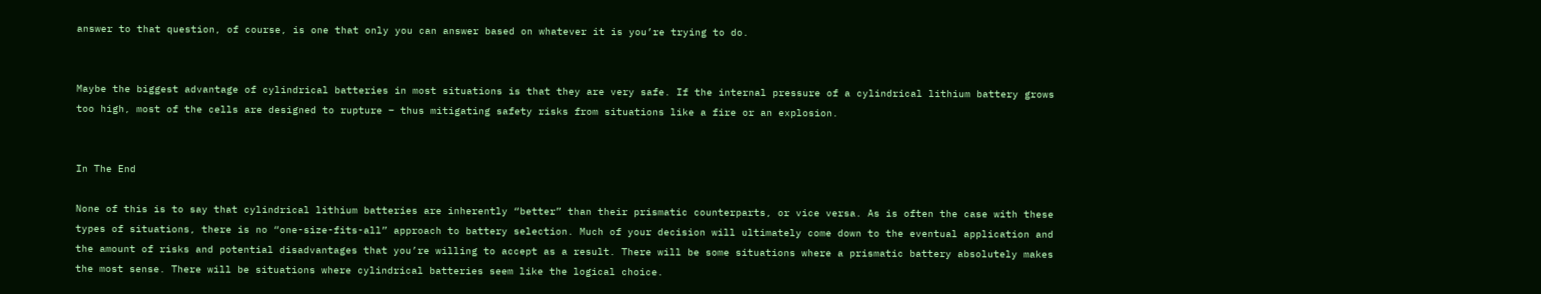answer to that question, of course, is one that only you can answer based on whatever it is you’re trying to do.


Maybe the biggest advantage of cylindrical batteries in most situations is that they are very safe. If the internal pressure of a cylindrical lithium battery grows too high, most of the cells are designed to rupture – thus mitigating safety risks from situations like a fire or an explosion.


In The End

None of this is to say that cylindrical lithium batteries are inherently “better” than their prismatic counterparts, or vice versa. As is often the case with these types of situations, there is no “one-size-fits-all” approach to battery selection. Much of your decision will ultimately come down to the eventual application and the amount of risks and potential disadvantages that you’re willing to accept as a result. There will be some situations where a prismatic battery absolutely makes the most sense. There will be situations where cylindrical batteries seem like the logical choice.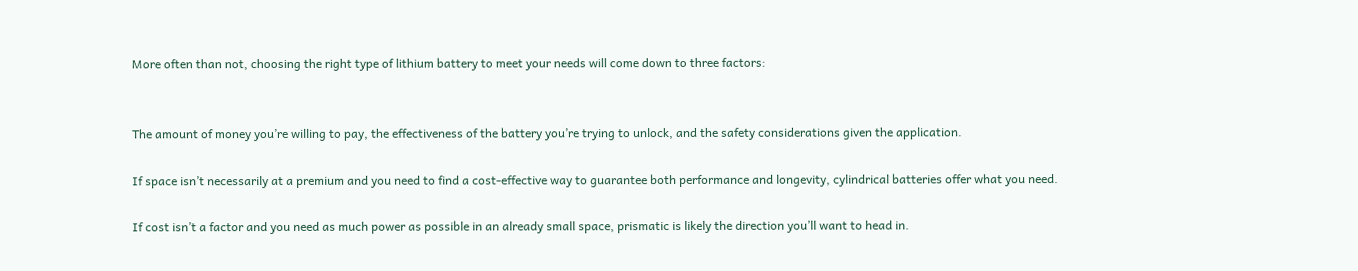More often than not, choosing the right type of lithium battery to meet your needs will come down to three factors:


The amount of money you’re willing to pay, the effectiveness of the battery you’re trying to unlock, and the safety considerations given the application.

If space isn’t necessarily at a premium and you need to find a cost-effective way to guarantee both performance and longevity, cylindrical batteries offer what you need.

If cost isn’t a factor and you need as much power as possible in an already small space, prismatic is likely the direction you’ll want to head in.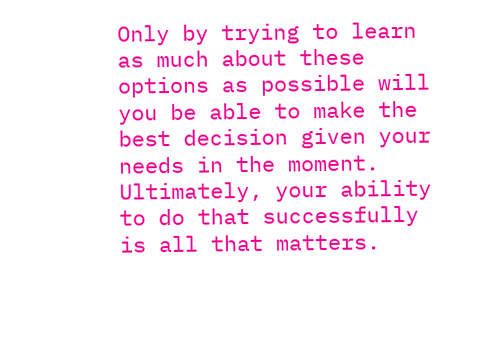Only by trying to learn as much about these options as possible will you be able to make the best decision given your needs in the moment. Ultimately, your ability to do that successfully is all that matters.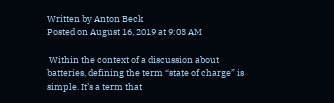Written by Anton Beck
Posted on August 16, 2019 at 9:03 AM

 Within the context of a discussion about batteries, defining the term “state of charge” is simple. It’s a term that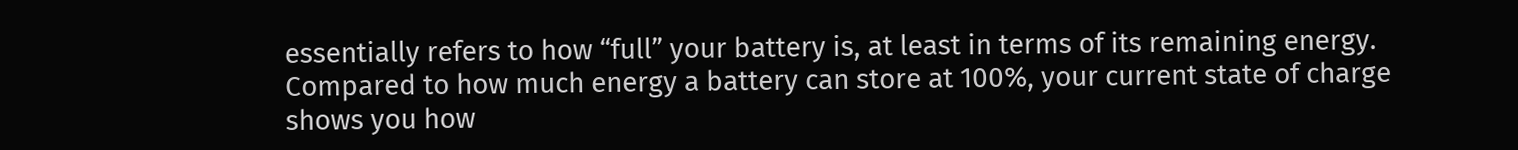essentially refers to how “full” your battery is, at least in terms of its remaining energy. Compared to how much energy a battery can store at 100%, your current state of charge shows you how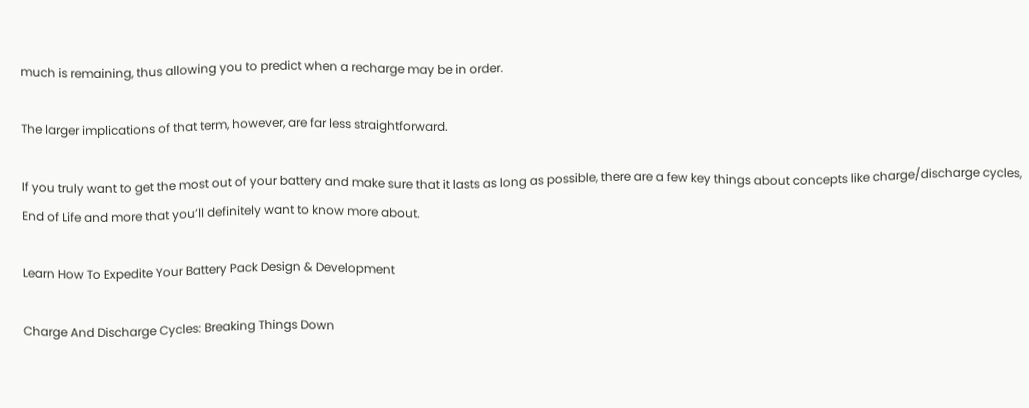much is remaining, thus allowing you to predict when a recharge may be in order.

The larger implications of that term, however, are far less straightforward.

If you truly want to get the most out of your battery and make sure that it lasts as long as possible, there are a few key things about concepts like charge/discharge cycles, End of Life and more that you’ll definitely want to know more about.

Learn How To Expedite Your Battery Pack Design & Development

Charge And Discharge Cycles: Breaking Things Down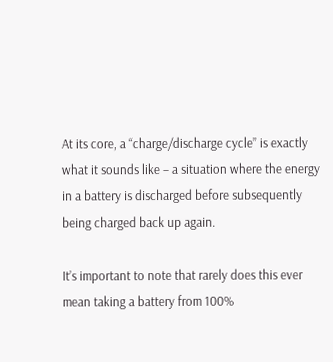At its core, a “charge/discharge cycle” is exactly what it sounds like – a situation where the energy in a battery is discharged before subsequently being charged back up again.

It’s important to note that rarely does this ever mean taking a battery from 100%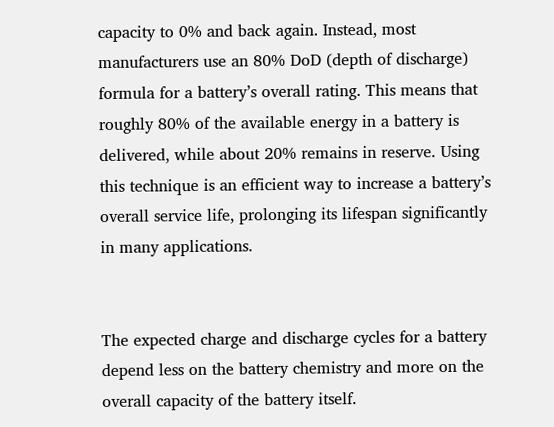capacity to 0% and back again. Instead, most manufacturers use an 80% DoD (depth of discharge) formula for a battery’s overall rating. This means that roughly 80% of the available energy in a battery is delivered, while about 20% remains in reserve. Using this technique is an efficient way to increase a battery’s overall service life, prolonging its lifespan significantly in many applications.


The expected charge and discharge cycles for a battery depend less on the battery chemistry and more on the overall capacity of the battery itself.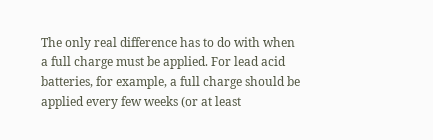The only real difference has to do with when a full charge must be applied. For lead acid batteries, for example, a full charge should be applied every few weeks (or at least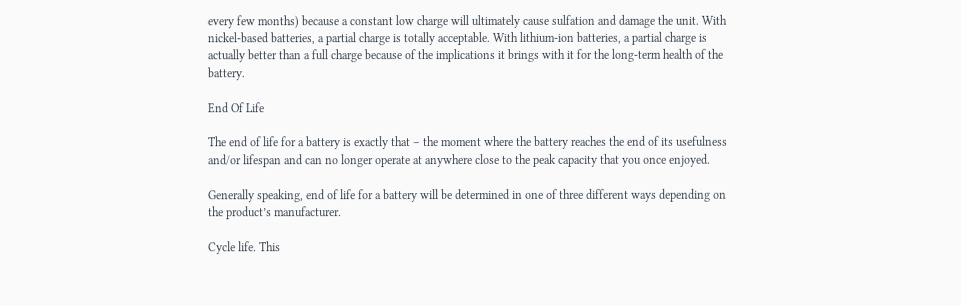every few months) because a constant low charge will ultimately cause sulfation and damage the unit. With nickel-based batteries, a partial charge is totally acceptable. With lithium-ion batteries, a partial charge is actually better than a full charge because of the implications it brings with it for the long-term health of the battery.

End Of Life

The end of life for a battery is exactly that – the moment where the battery reaches the end of its usefulness and/or lifespan and can no longer operate at anywhere close to the peak capacity that you once enjoyed.

Generally speaking, end of life for a battery will be determined in one of three different ways depending on the product’s manufacturer.

Cycle life. This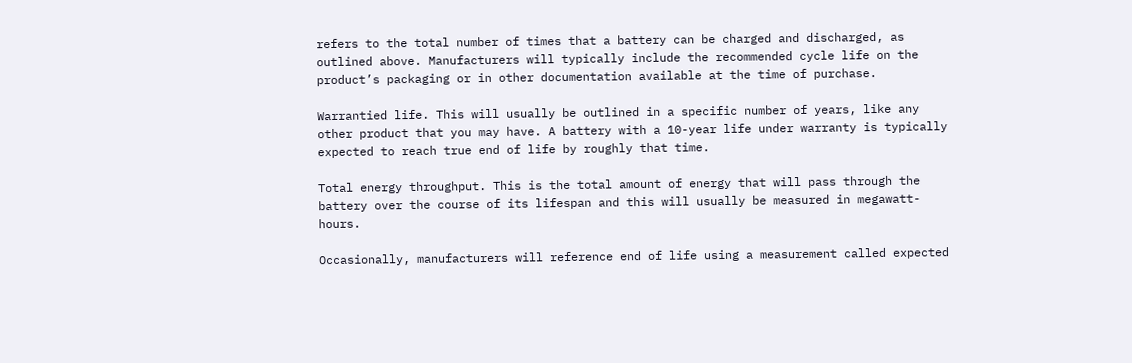refers to the total number of times that a battery can be charged and discharged, as outlined above. Manufacturers will typically include the recommended cycle life on the product’s packaging or in other documentation available at the time of purchase.

Warrantied life. This will usually be outlined in a specific number of years, like any other product that you may have. A battery with a 10-year life under warranty is typically expected to reach true end of life by roughly that time.

Total energy throughput. This is the total amount of energy that will pass through the battery over the course of its lifespan and this will usually be measured in megawatt-hours.

Occasionally, manufacturers will reference end of life using a measurement called expected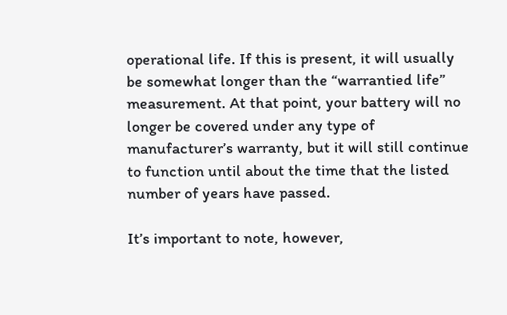operational life. If this is present, it will usually be somewhat longer than the “warrantied life” measurement. At that point, your battery will no longer be covered under any type of manufacturer’s warranty, but it will still continue to function until about the time that the listed number of years have passed.

It’s important to note, however,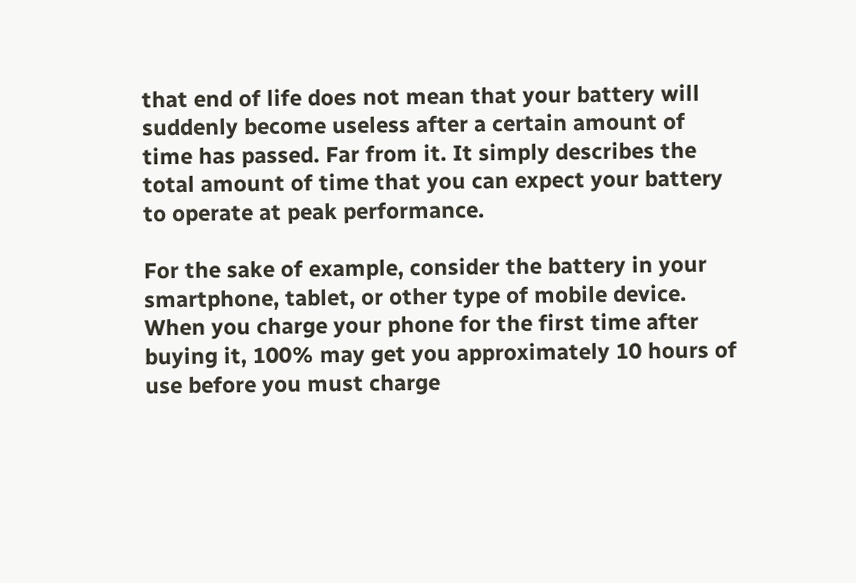that end of life does not mean that your battery will suddenly become useless after a certain amount of time has passed. Far from it. It simply describes the total amount of time that you can expect your battery to operate at peak performance.

For the sake of example, consider the battery in your smartphone, tablet, or other type of mobile device. When you charge your phone for the first time after buying it, 100% may get you approximately 10 hours of use before you must charge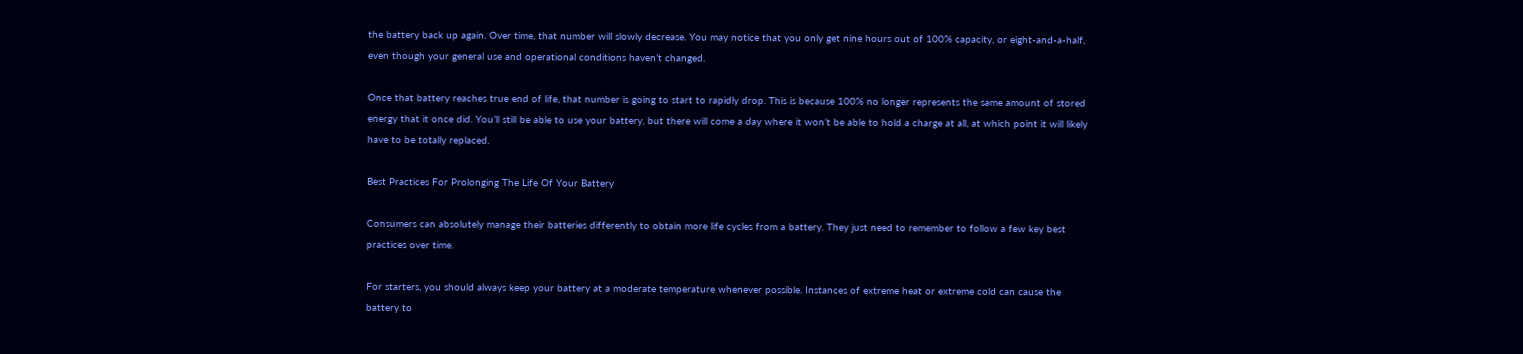the battery back up again. Over time, that number will slowly decrease. You may notice that you only get nine hours out of 100% capacity, or eight-and-a-half, even though your general use and operational conditions haven’t changed.

Once that battery reaches true end of life, that number is going to start to rapidly drop. This is because 100% no longer represents the same amount of stored energy that it once did. You’ll still be able to use your battery, but there will come a day where it won’t be able to hold a charge at all, at which point it will likely have to be totally replaced.

Best Practices For Prolonging The Life Of Your Battery

Consumers can absolutely manage their batteries differently to obtain more life cycles from a battery. They just need to remember to follow a few key best practices over time.

For starters, you should always keep your battery at a moderate temperature whenever possible. Instances of extreme heat or extreme cold can cause the battery to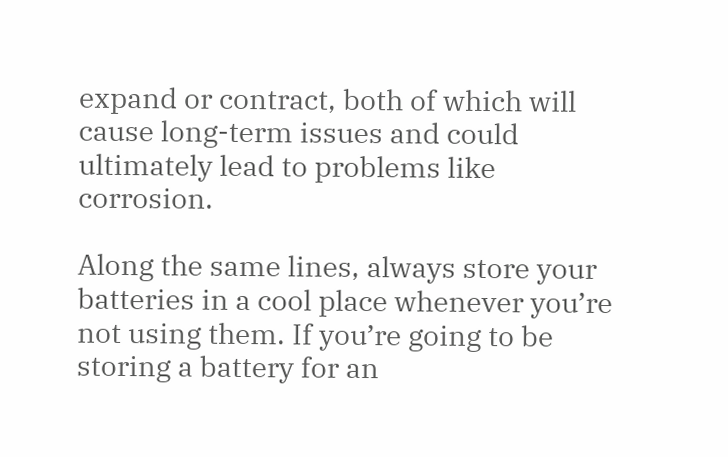expand or contract, both of which will cause long-term issues and could ultimately lead to problems like corrosion.

Along the same lines, always store your batteries in a cool place whenever you’re not using them. If you’re going to be storing a battery for an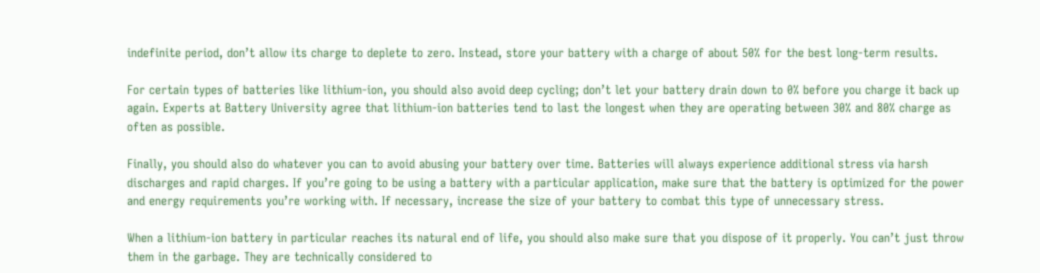indefinite period, don’t allow its charge to deplete to zero. Instead, store your battery with a charge of about 50% for the best long-term results.

For certain types of batteries like lithium-ion, you should also avoid deep cycling; don’t let your battery drain down to 0% before you charge it back up again. Experts at Battery University agree that lithium-ion batteries tend to last the longest when they are operating between 30% and 80% charge as often as possible.

Finally, you should also do whatever you can to avoid abusing your battery over time. Batteries will always experience additional stress via harsh discharges and rapid charges. If you’re going to be using a battery with a particular application, make sure that the battery is optimized for the power and energy requirements you’re working with. If necessary, increase the size of your battery to combat this type of unnecessary stress.

When a lithium-ion battery in particular reaches its natural end of life, you should also make sure that you dispose of it properly. You can’t just throw them in the garbage. They are technically considered to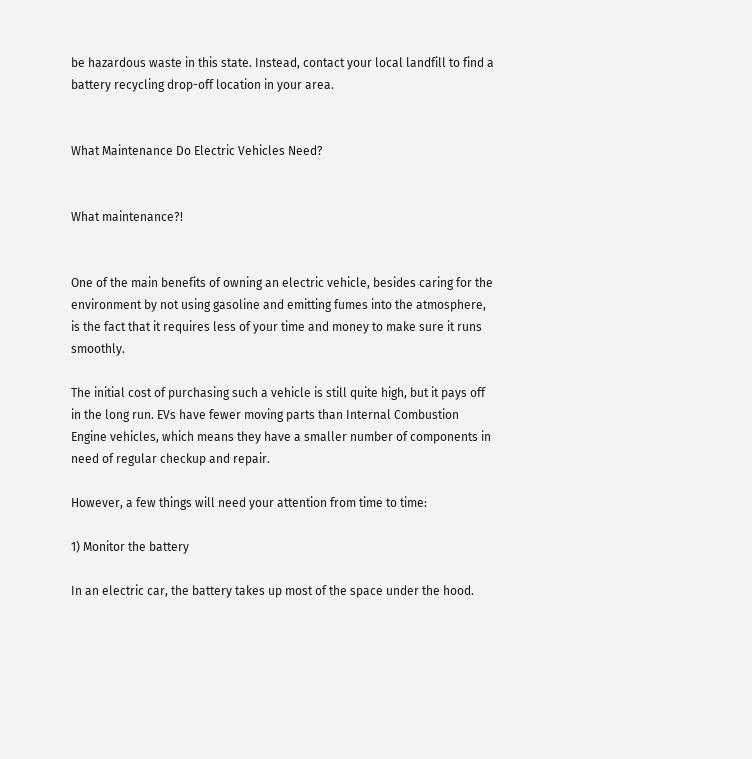be hazardous waste in this state. Instead, contact your local landfill to find a battery recycling drop-off location in your area.


What Maintenance Do Electric Vehicles Need?


What maintenance?!


One of the main benefits of owning an electric vehicle, besides caring for the environment by not using gasoline and emitting fumes into the atmosphere, is the fact that it requires less of your time and money to make sure it runs smoothly.

The initial cost of purchasing such a vehicle is still quite high, but it pays off in the long run. EVs have fewer moving parts than Internal Combustion Engine vehicles, which means they have a smaller number of components in need of regular checkup and repair.

However, a few things will need your attention from time to time:

1) Monitor the battery

In an electric car, the battery takes up most of the space under the hood.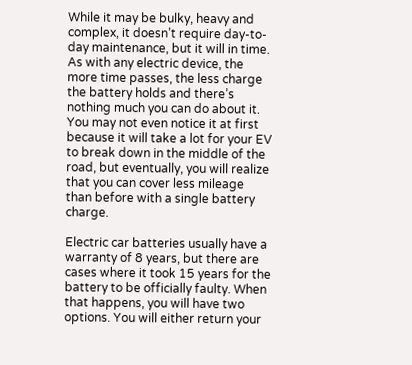While it may be bulky, heavy and complex, it doesn’t require day-to-day maintenance, but it will in time. As with any electric device, the more time passes, the less charge the battery holds and there’s nothing much you can do about it. You may not even notice it at first because it will take a lot for your EV to break down in the middle of the road, but eventually, you will realize that you can cover less mileage than before with a single battery charge.

Electric car batteries usually have a warranty of 8 years, but there are cases where it took 15 years for the battery to be officially faulty. When that happens, you will have two options. You will either return your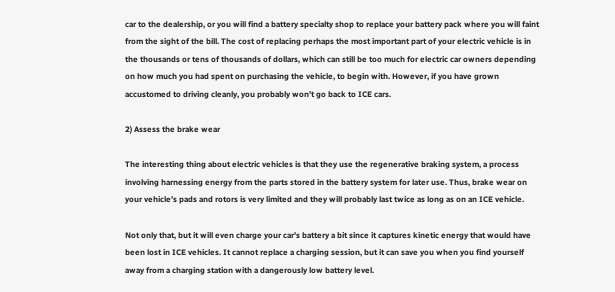car to the dealership, or you will find a battery specialty shop to replace your battery pack where you will faint from the sight of the bill. The cost of replacing perhaps the most important part of your electric vehicle is in the thousands or tens of thousands of dollars, which can still be too much for electric car owners depending on how much you had spent on purchasing the vehicle, to begin with. However, if you have grown accustomed to driving cleanly, you probably won’t go back to ICE cars.

2) Assess the brake wear

The interesting thing about electric vehicles is that they use the regenerative braking system, a process involving harnessing energy from the parts stored in the battery system for later use. Thus, brake wear on your vehicle’s pads and rotors is very limited and they will probably last twice as long as on an ICE vehicle.

Not only that, but it will even charge your car’s battery a bit since it captures kinetic energy that would have been lost in ICE vehicles. It cannot replace a charging session, but it can save you when you find yourself away from a charging station with a dangerously low battery level.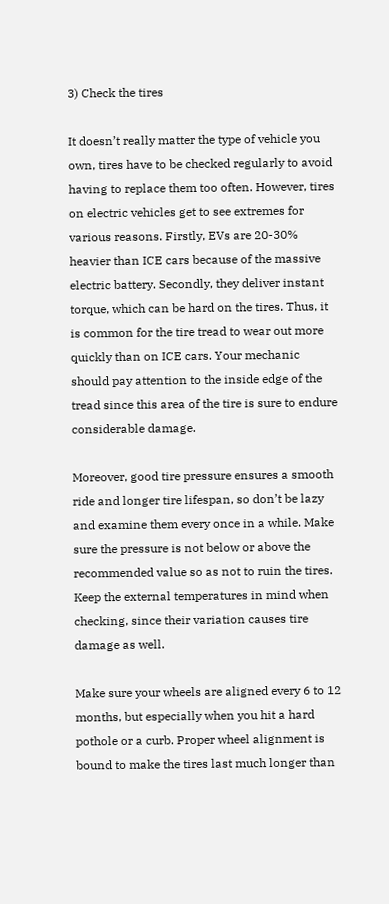3) Check the tires

It doesn’t really matter the type of vehicle you own, tires have to be checked regularly to avoid having to replace them too often. However, tires on electric vehicles get to see extremes for various reasons. Firstly, EVs are 20-30% heavier than ICE cars because of the massive electric battery. Secondly, they deliver instant torque, which can be hard on the tires. Thus, it is common for the tire tread to wear out more quickly than on ICE cars. Your mechanic should pay attention to the inside edge of the tread since this area of the tire is sure to endure considerable damage.

Moreover, good tire pressure ensures a smooth ride and longer tire lifespan, so don’t be lazy and examine them every once in a while. Make sure the pressure is not below or above the recommended value so as not to ruin the tires. Keep the external temperatures in mind when checking, since their variation causes tire damage as well.

Make sure your wheels are aligned every 6 to 12 months, but especially when you hit a hard pothole or a curb. Proper wheel alignment is bound to make the tires last much longer than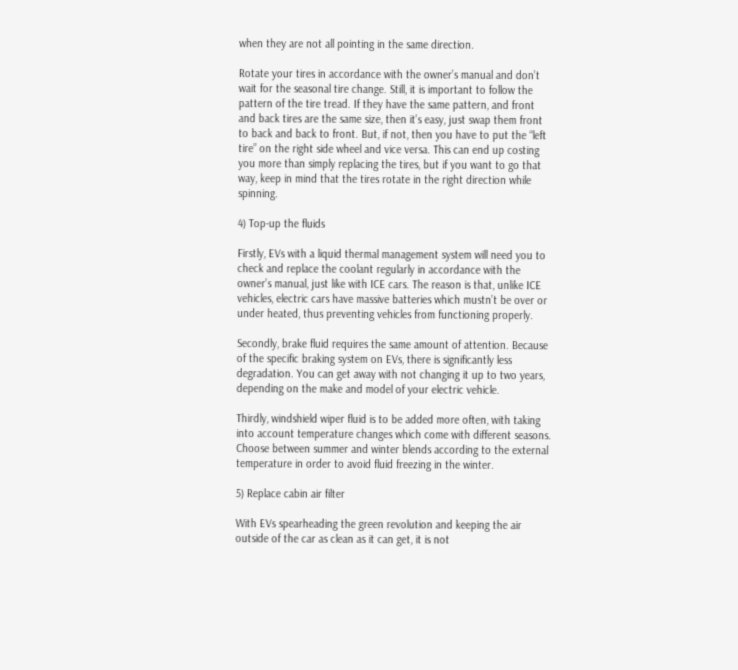when they are not all pointing in the same direction.

Rotate your tires in accordance with the owner’s manual and don’t wait for the seasonal tire change. Still, it is important to follow the pattern of the tire tread. If they have the same pattern, and front and back tires are the same size, then it’s easy, just swap them front to back and back to front. But, if not, then you have to put the “left tire” on the right side wheel and vice versa. This can end up costing you more than simply replacing the tires, but if you want to go that way, keep in mind that the tires rotate in the right direction while spinning.

4) Top-up the fluids

Firstly, EVs with a liquid thermal management system will need you to check and replace the coolant regularly in accordance with the owner’s manual, just like with ICE cars. The reason is that, unlike ICE vehicles, electric cars have massive batteries which mustn’t be over or under heated, thus preventing vehicles from functioning properly.

Secondly, brake fluid requires the same amount of attention. Because of the specific braking system on EVs, there is significantly less degradation. You can get away with not changing it up to two years, depending on the make and model of your electric vehicle.

Thirdly, windshield wiper fluid is to be added more often, with taking into account temperature changes which come with different seasons. Choose between summer and winter blends according to the external temperature in order to avoid fluid freezing in the winter.

5) Replace cabin air filter

With EVs spearheading the green revolution and keeping the air outside of the car as clean as it can get, it is not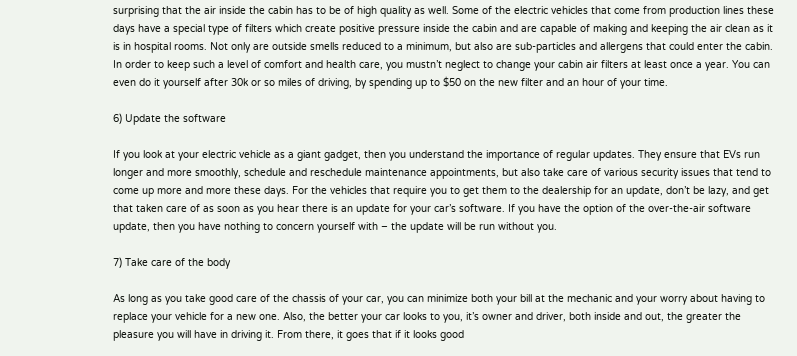surprising that the air inside the cabin has to be of high quality as well. Some of the electric vehicles that come from production lines these days have a special type of filters which create positive pressure inside the cabin and are capable of making and keeping the air clean as it is in hospital rooms. Not only are outside smells reduced to a minimum, but also are sub-particles and allergens that could enter the cabin. In order to keep such a level of comfort and health care, you mustn’t neglect to change your cabin air filters at least once a year. You can even do it yourself after 30k or so miles of driving, by spending up to $50 on the new filter and an hour of your time.

6) Update the software

If you look at your electric vehicle as a giant gadget, then you understand the importance of regular updates. They ensure that EVs run longer and more smoothly, schedule and reschedule maintenance appointments, but also take care of various security issues that tend to come up more and more these days. For the vehicles that require you to get them to the dealership for an update, don’t be lazy, and get that taken care of as soon as you hear there is an update for your car’s software. If you have the option of the over-the-air software update, then you have nothing to concern yourself with – the update will be run without you.

7) Take care of the body

As long as you take good care of the chassis of your car, you can minimize both your bill at the mechanic and your worry about having to replace your vehicle for a new one. Also, the better your car looks to you, it’s owner and driver, both inside and out, the greater the pleasure you will have in driving it. From there, it goes that if it looks good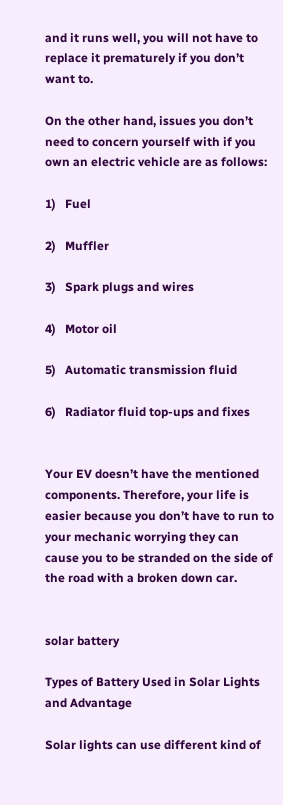and it runs well, you will not have to replace it prematurely if you don’t want to.

On the other hand, issues you don’t need to concern yourself with if you own an electric vehicle are as follows:

1)   Fuel

2)   Muffler

3)   Spark plugs and wires

4)   Motor oil

5)   Automatic transmission fluid

6)   Radiator fluid top-ups and fixes


Your EV doesn’t have the mentioned components. Therefore, your life is easier because you don’t have to run to your mechanic worrying they can cause you to be stranded on the side of the road with a broken down car.


solar battery

Types of Battery Used in Solar Lights and Advantage

Solar lights can use different kind of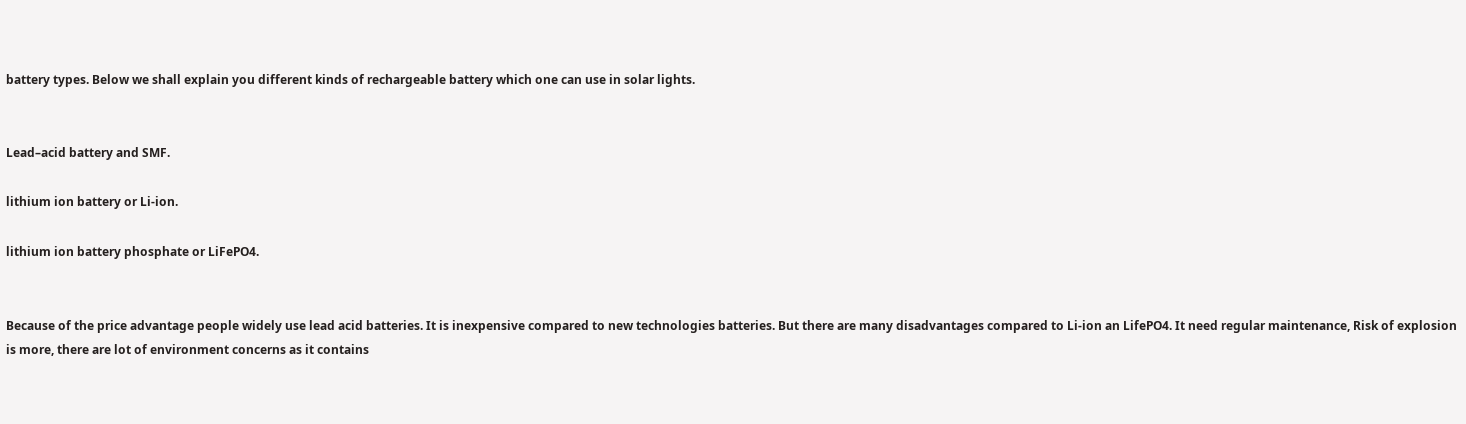battery types. Below we shall explain you different kinds of rechargeable battery which one can use in solar lights.


Lead–acid battery and SMF.

lithium ion battery or Li-ion.

lithium ion battery phosphate or LiFePO4.


Because of the price advantage people widely use lead acid batteries. It is inexpensive compared to new technologies batteries. But there are many disadvantages compared to Li-ion an LifePO4. It need regular maintenance, Risk of explosion is more, there are lot of environment concerns as it contains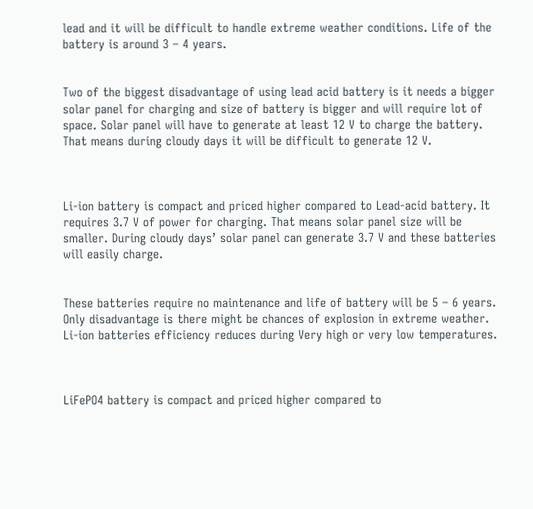lead and it will be difficult to handle extreme weather conditions. Life of the battery is around 3 – 4 years.


Two of the biggest disadvantage of using lead acid battery is it needs a bigger solar panel for charging and size of battery is bigger and will require lot of space. Solar panel will have to generate at least 12 V to charge the battery. That means during cloudy days it will be difficult to generate 12 V.



Li-ion battery is compact and priced higher compared to Lead-acid battery. It requires 3.7 V of power for charging. That means solar panel size will be smaller. During cloudy days’ solar panel can generate 3.7 V and these batteries will easily charge.


These batteries require no maintenance and life of battery will be 5 – 6 years. Only disadvantage is there might be chances of explosion in extreme weather. Li-ion batteries efficiency reduces during Very high or very low temperatures.



LiFePO4 battery is compact and priced higher compared to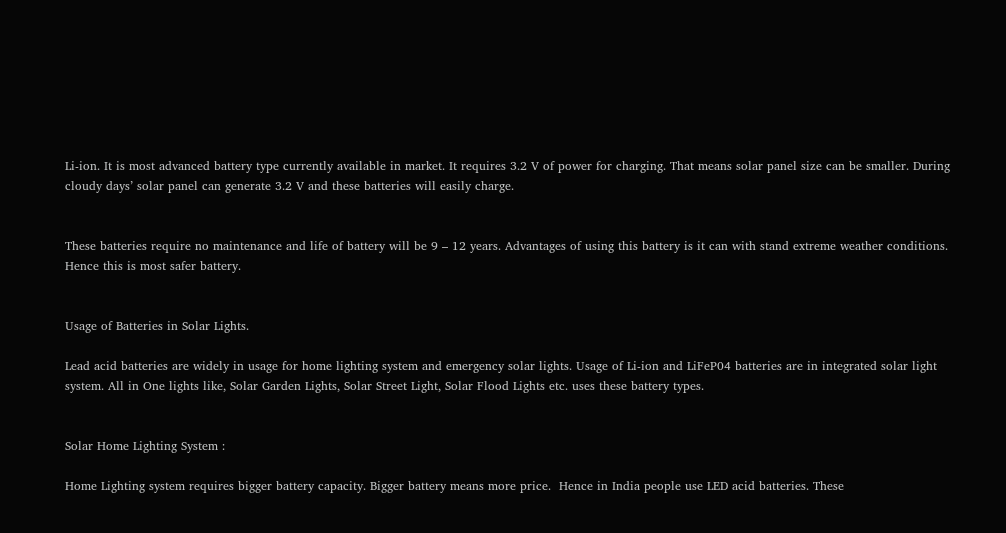Li-ion. It is most advanced battery type currently available in market. It requires 3.2 V of power for charging. That means solar panel size can be smaller. During cloudy days’ solar panel can generate 3.2 V and these batteries will easily charge.


These batteries require no maintenance and life of battery will be 9 – 12 years. Advantages of using this battery is it can with stand extreme weather conditions. Hence this is most safer battery.


Usage of Batteries in Solar Lights.

Lead acid batteries are widely in usage for home lighting system and emergency solar lights. Usage of Li-ion and LiFeP04 batteries are in integrated solar light system. All in One lights like, Solar Garden Lights, Solar Street Light, Solar Flood Lights etc. uses these battery types.


Solar Home Lighting System :

Home Lighting system requires bigger battery capacity. Bigger battery means more price.  Hence in India people use LED acid batteries. These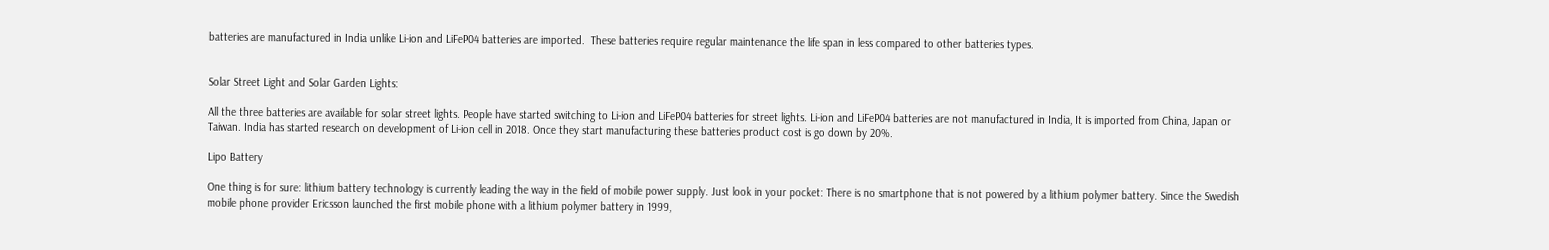batteries are manufactured in India unlike Li-ion and LiFeP04 batteries are imported.  These batteries require regular maintenance the life span in less compared to other batteries types.


Solar Street Light and Solar Garden Lights:

All the three batteries are available for solar street lights. People have started switching to Li-ion and LiFeP04 batteries for street lights. Li-ion and LiFeP04 batteries are not manufactured in India, It is imported from China, Japan or Taiwan. India has started research on development of Li-ion cell in 2018. Once they start manufacturing these batteries product cost is go down by 20%.

Lipo Battery

One thing is for sure: lithium battery technology is currently leading the way in the field of mobile power supply. Just look in your pocket: There is no smartphone that is not powered by a lithium polymer battery. Since the Swedish mobile phone provider Ericsson launched the first mobile phone with a lithium polymer battery in 1999,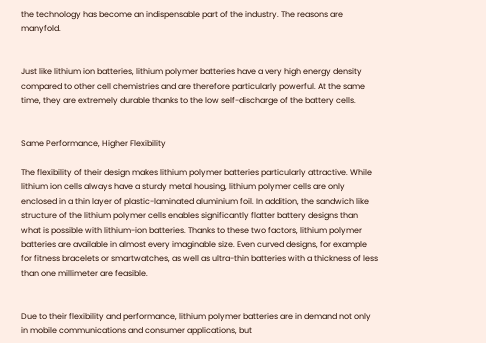the technology has become an indispensable part of the industry. The reasons are manyfold.


Just like lithium ion batteries, lithium polymer batteries have a very high energy density compared to other cell chemistries and are therefore particularly powerful. At the same time, they are extremely durable thanks to the low self-discharge of the battery cells.


Same Performance, Higher Flexibility

The flexibility of their design makes lithium polymer batteries particularly attractive. While lithium ion cells always have a sturdy metal housing, lithium polymer cells are only enclosed in a thin layer of plastic-laminated aluminium foil. In addition, the sandwich like structure of the lithium polymer cells enables significantly flatter battery designs than what is possible with lithium-ion batteries. Thanks to these two factors, lithium polymer batteries are available in almost every imaginable size. Even curved designs, for example for fitness bracelets or smartwatches, as well as ultra-thin batteries with a thickness of less than one millimeter are feasible.


Due to their flexibility and performance, lithium polymer batteries are in demand not only in mobile communications and consumer applications, but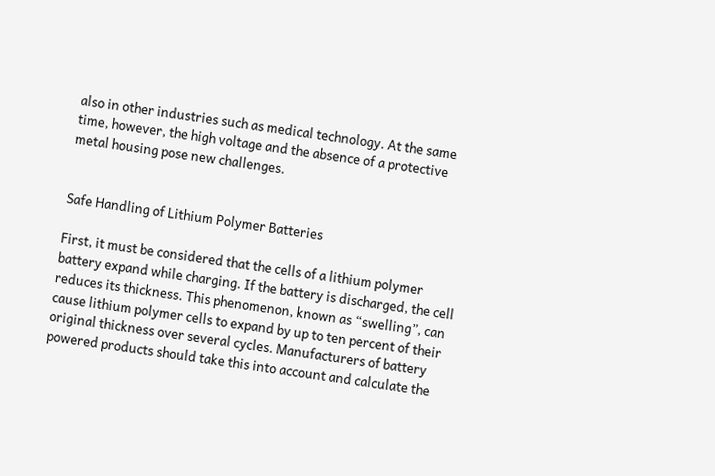also in other industries such as medical technology. At the same time, however, the high voltage and the absence of a protective metal housing pose new challenges.


Safe Handling of Lithium Polymer Batteries

First, it must be considered that the cells of a lithium polymer battery expand while charging. If the battery is discharged, the cell reduces its thickness. This phenomenon, known as “swelling”, can cause lithium polymer cells to expand by up to ten percent of their original thickness over several cycles. Manufacturers of battery powered products should take this into account and calculate the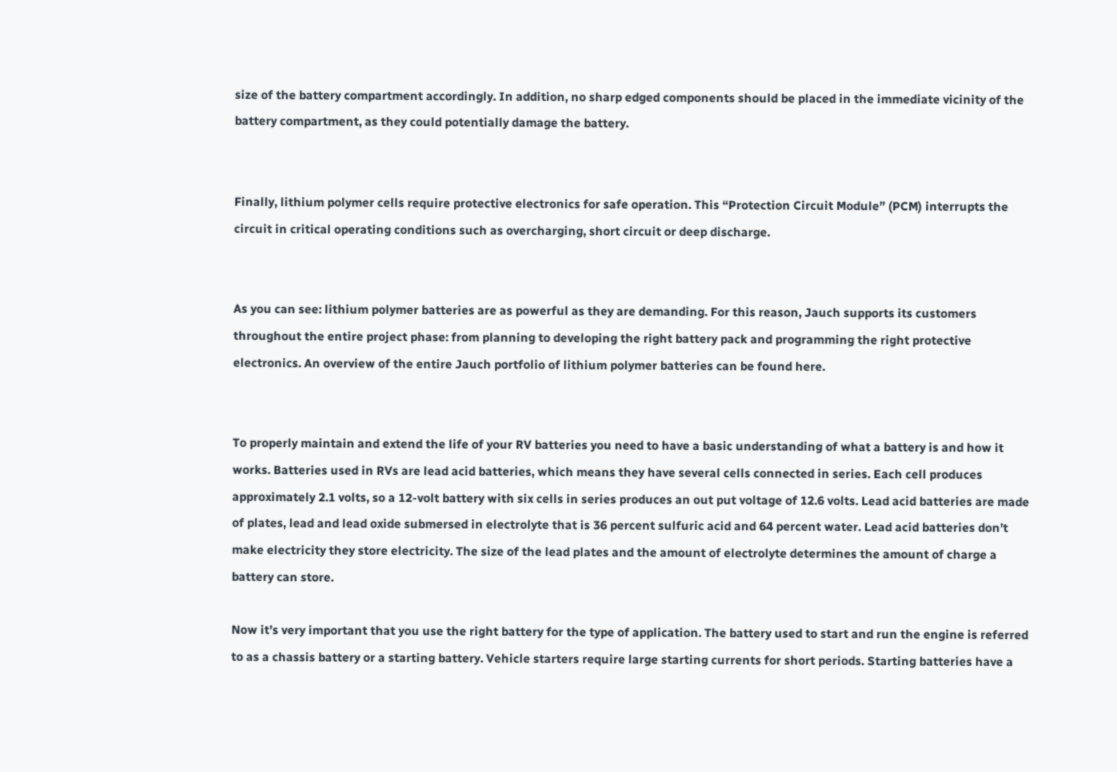size of the battery compartment accordingly. In addition, no sharp edged components should be placed in the immediate vicinity of the battery compartment, as they could potentially damage the battery.


Finally, lithium polymer cells require protective electronics for safe operation. This “Protection Circuit Module” (PCM) interrupts the circuit in critical operating conditions such as overcharging, short circuit or deep discharge.


As you can see: lithium polymer batteries are as powerful as they are demanding. For this reason, Jauch supports its customers throughout the entire project phase: from planning to developing the right battery pack and programming the right protective electronics. An overview of the entire Jauch portfolio of lithium polymer batteries can be found here.


To properly maintain and extend the life of your RV batteries you need to have a basic understanding of what a battery is and how it works. Batteries used in RVs are lead acid batteries, which means they have several cells connected in series. Each cell produces approximately 2.1 volts, so a 12-volt battery with six cells in series produces an out put voltage of 12.6 volts. Lead acid batteries are made of plates, lead and lead oxide submersed in electrolyte that is 36 percent sulfuric acid and 64 percent water. Lead acid batteries don’t make electricity they store electricity. The size of the lead plates and the amount of electrolyte determines the amount of charge a battery can store.

Now it’s very important that you use the right battery for the type of application. The battery used to start and run the engine is referred to as a chassis battery or a starting battery. Vehicle starters require large starting currents for short periods. Starting batteries have a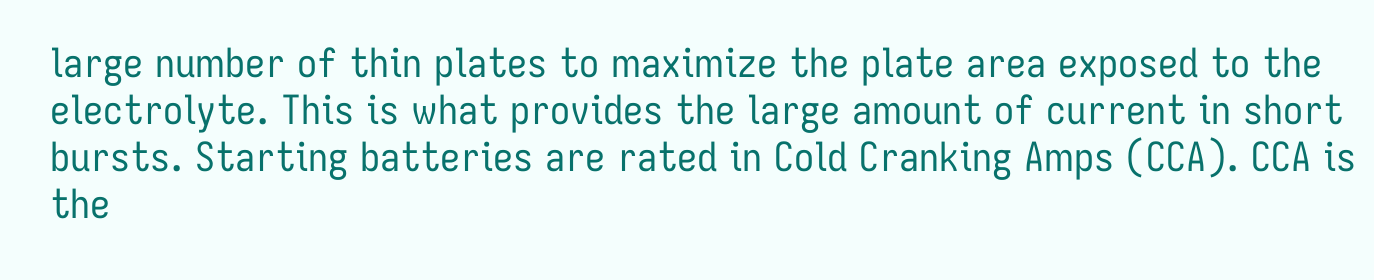large number of thin plates to maximize the plate area exposed to the electrolyte. This is what provides the large amount of current in short bursts. Starting batteries are rated in Cold Cranking Amps (CCA). CCA is the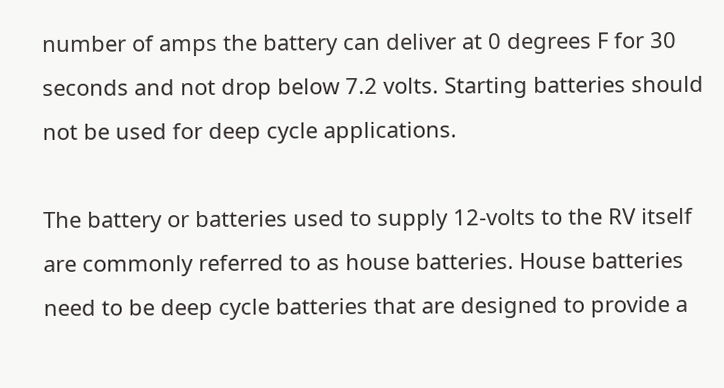number of amps the battery can deliver at 0 degrees F for 30 seconds and not drop below 7.2 volts. Starting batteries should not be used for deep cycle applications.

The battery or batteries used to supply 12-volts to the RV itself are commonly referred to as house batteries. House batteries need to be deep cycle batteries that are designed to provide a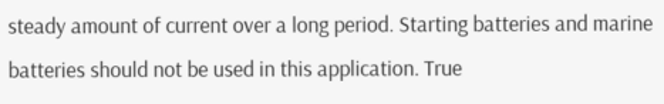steady amount of current over a long period. Starting batteries and marine batteries should not be used in this application. True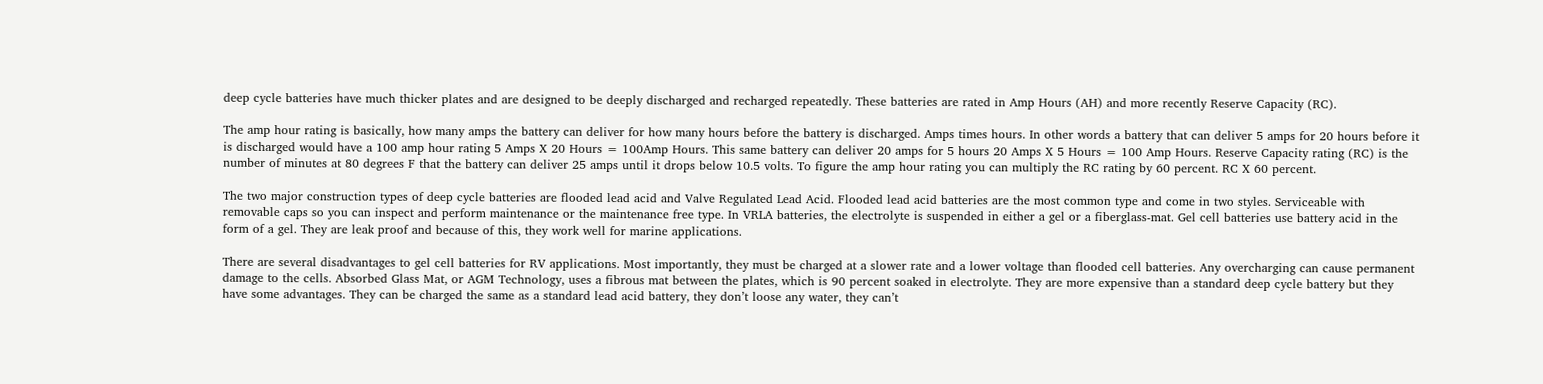deep cycle batteries have much thicker plates and are designed to be deeply discharged and recharged repeatedly. These batteries are rated in Amp Hours (AH) and more recently Reserve Capacity (RC).

The amp hour rating is basically, how many amps the battery can deliver for how many hours before the battery is discharged. Amps times hours. In other words a battery that can deliver 5 amps for 20 hours before it is discharged would have a 100 amp hour rating 5 Amps X 20 Hours = 100Amp Hours. This same battery can deliver 20 amps for 5 hours 20 Amps X 5 Hours = 100 Amp Hours. Reserve Capacity rating (RC) is the number of minutes at 80 degrees F that the battery can deliver 25 amps until it drops below 10.5 volts. To figure the amp hour rating you can multiply the RC rating by 60 percent. RC X 60 percent.

The two major construction types of deep cycle batteries are flooded lead acid and Valve Regulated Lead Acid. Flooded lead acid batteries are the most common type and come in two styles. Serviceable with removable caps so you can inspect and perform maintenance or the maintenance free type. In VRLA batteries, the electrolyte is suspended in either a gel or a fiberglass-mat. Gel cell batteries use battery acid in the form of a gel. They are leak proof and because of this, they work well for marine applications.

There are several disadvantages to gel cell batteries for RV applications. Most importantly, they must be charged at a slower rate and a lower voltage than flooded cell batteries. Any overcharging can cause permanent damage to the cells. Absorbed Glass Mat, or AGM Technology, uses a fibrous mat between the plates, which is 90 percent soaked in electrolyte. They are more expensive than a standard deep cycle battery but they have some advantages. They can be charged the same as a standard lead acid battery, they don’t loose any water, they can’t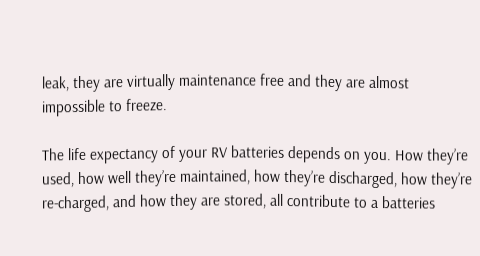leak, they are virtually maintenance free and they are almost impossible to freeze.

The life expectancy of your RV batteries depends on you. How they’re used, how well they’re maintained, how they’re discharged, how they’re re-charged, and how they are stored, all contribute to a batteries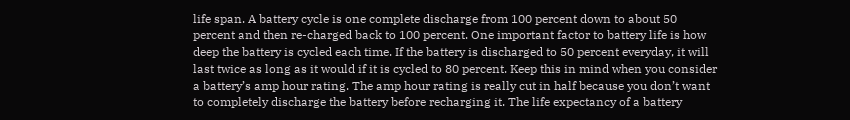life span. A battery cycle is one complete discharge from 100 percent down to about 50 percent and then re-charged back to 100 percent. One important factor to battery life is how deep the battery is cycled each time. If the battery is discharged to 50 percent everyday, it will last twice as long as it would if it is cycled to 80 percent. Keep this in mind when you consider a battery’s amp hour rating. The amp hour rating is really cut in half because you don’t want to completely discharge the battery before recharging it. The life expectancy of a battery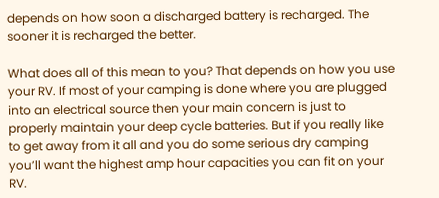depends on how soon a discharged battery is recharged. The sooner it is recharged the better.

What does all of this mean to you? That depends on how you use your RV. If most of your camping is done where you are plugged into an electrical source then your main concern is just to properly maintain your deep cycle batteries. But if you really like to get away from it all and you do some serious dry camping you’ll want the highest amp hour capacities you can fit on your RV.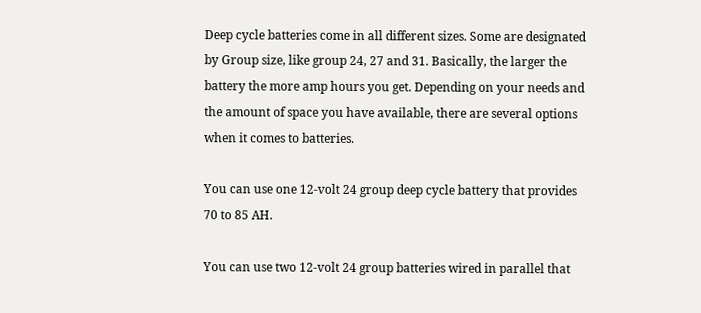Deep cycle batteries come in all different sizes. Some are designated by Group size, like group 24, 27 and 31. Basically, the larger the battery the more amp hours you get. Depending on your needs and the amount of space you have available, there are several options when it comes to batteries.

You can use one 12-volt 24 group deep cycle battery that provides 70 to 85 AH.

You can use two 12-volt 24 group batteries wired in parallel that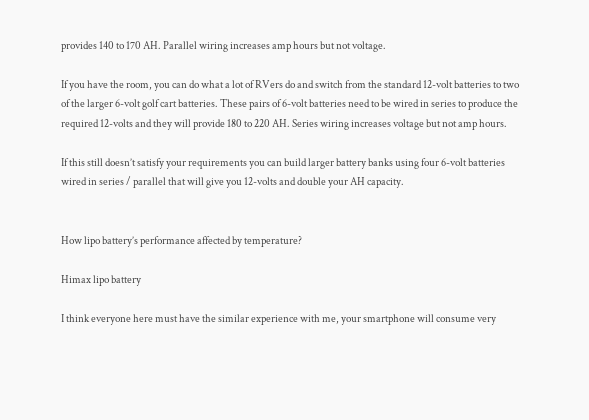provides 140 to 170 AH. Parallel wiring increases amp hours but not voltage.

If you have the room, you can do what a lot of RVers do and switch from the standard 12-volt batteries to two of the larger 6-volt golf cart batteries. These pairs of 6-volt batteries need to be wired in series to produce the required 12-volts and they will provide 180 to 220 AH. Series wiring increases voltage but not amp hours.

If this still doesn’t satisfy your requirements you can build larger battery banks using four 6-volt batteries wired in series / parallel that will give you 12-volts and double your AH capacity.


How lipo battery’s performance affected by temperature?

Himax lipo battery

I think everyone here must have the similar experience with me, your smartphone will consume very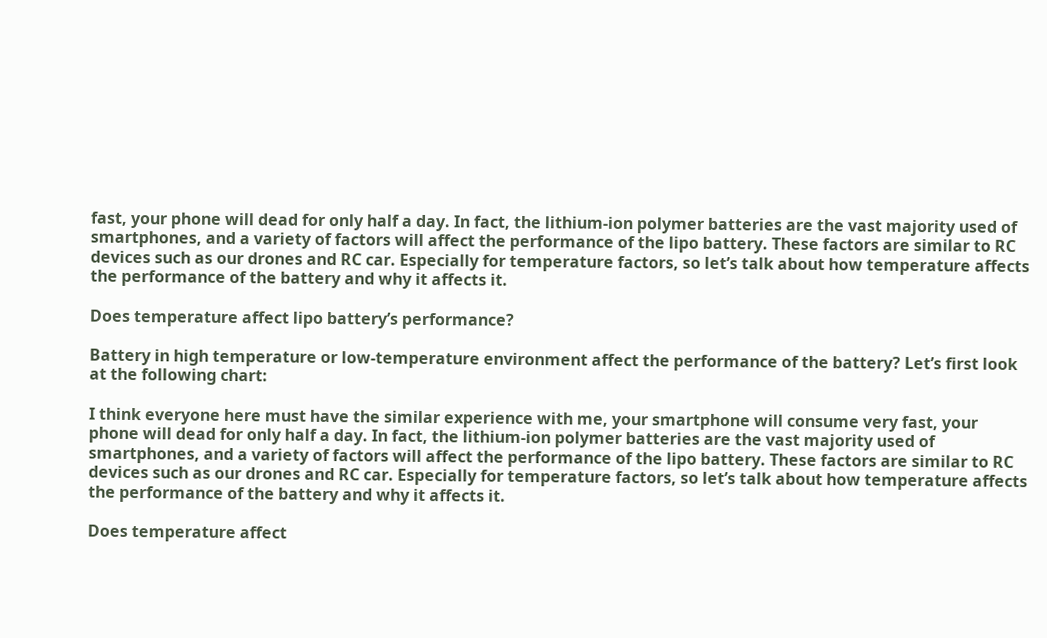fast, your phone will dead for only half a day. In fact, the lithium-ion polymer batteries are the vast majority used of smartphones, and a variety of factors will affect the performance of the lipo battery. These factors are similar to RC devices such as our drones and RC car. Especially for temperature factors, so let’s talk about how temperature affects the performance of the battery and why it affects it.

Does temperature affect lipo battery’s performance?

Battery in high temperature or low-temperature environment affect the performance of the battery? Let’s first look at the following chart:

I think everyone here must have the similar experience with me, your smartphone will consume very fast, your phone will dead for only half a day. In fact, the lithium-ion polymer batteries are the vast majority used of smartphones, and a variety of factors will affect the performance of the lipo battery. These factors are similar to RC devices such as our drones and RC car. Especially for temperature factors, so let’s talk about how temperature affects the performance of the battery and why it affects it.

Does temperature affect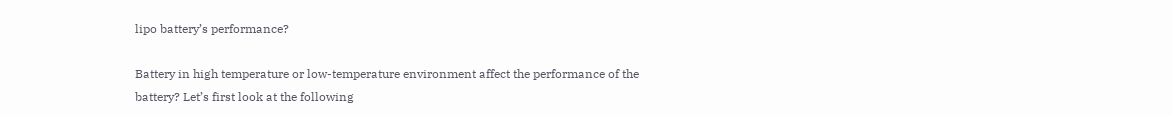lipo battery’s performance?

Battery in high temperature or low-temperature environment affect the performance of the battery? Let’s first look at the following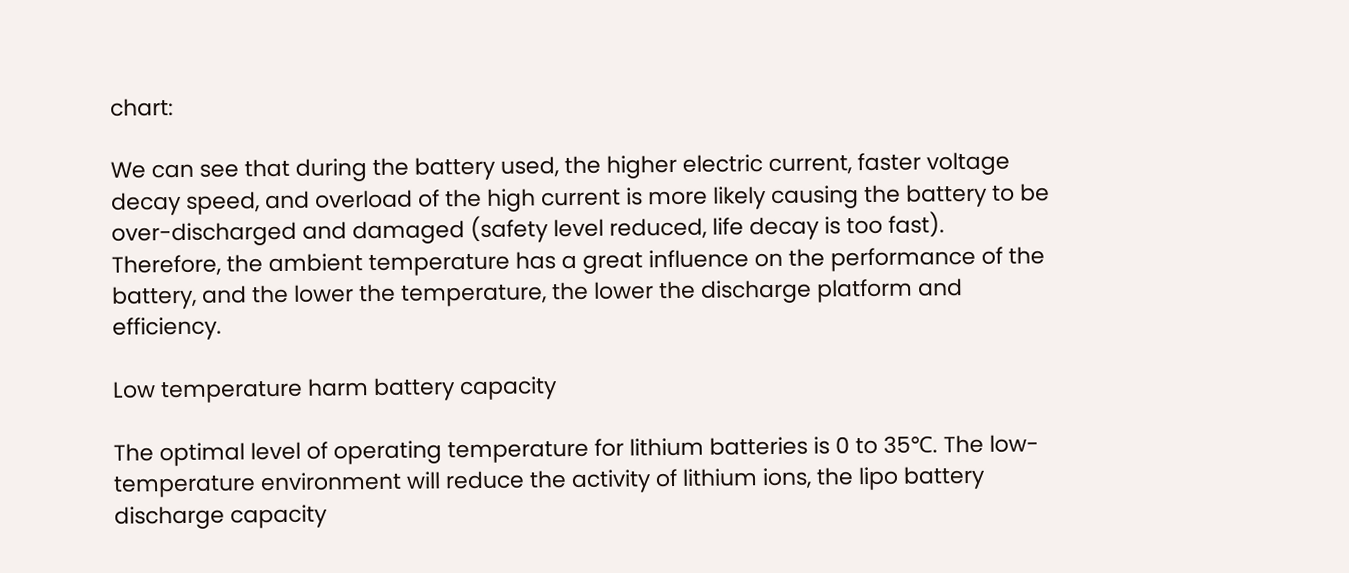chart:

We can see that during the battery used, the higher electric current, faster voltage decay speed, and overload of the high current is more likely causing the battery to be over-discharged and damaged (safety level reduced, life decay is too fast). Therefore, the ambient temperature has a great influence on the performance of the battery, and the lower the temperature, the lower the discharge platform and efficiency.

Low temperature harm battery capacity

The optimal level of operating temperature for lithium batteries is 0 to 35℃. The low-temperature environment will reduce the activity of lithium ions, the lipo battery discharge capacity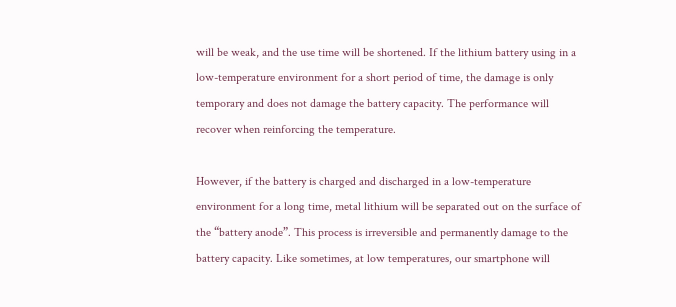will be weak, and the use time will be shortened. If the lithium battery using in a low-temperature environment for a short period of time, the damage is only temporary and does not damage the battery capacity. The performance will recover when reinforcing the temperature.

However, if the battery is charged and discharged in a low-temperature environment for a long time, metal lithium will be separated out on the surface of the “battery anode”. This process is irreversible and permanently damage to the battery capacity. Like sometimes, at low temperatures, our smartphone will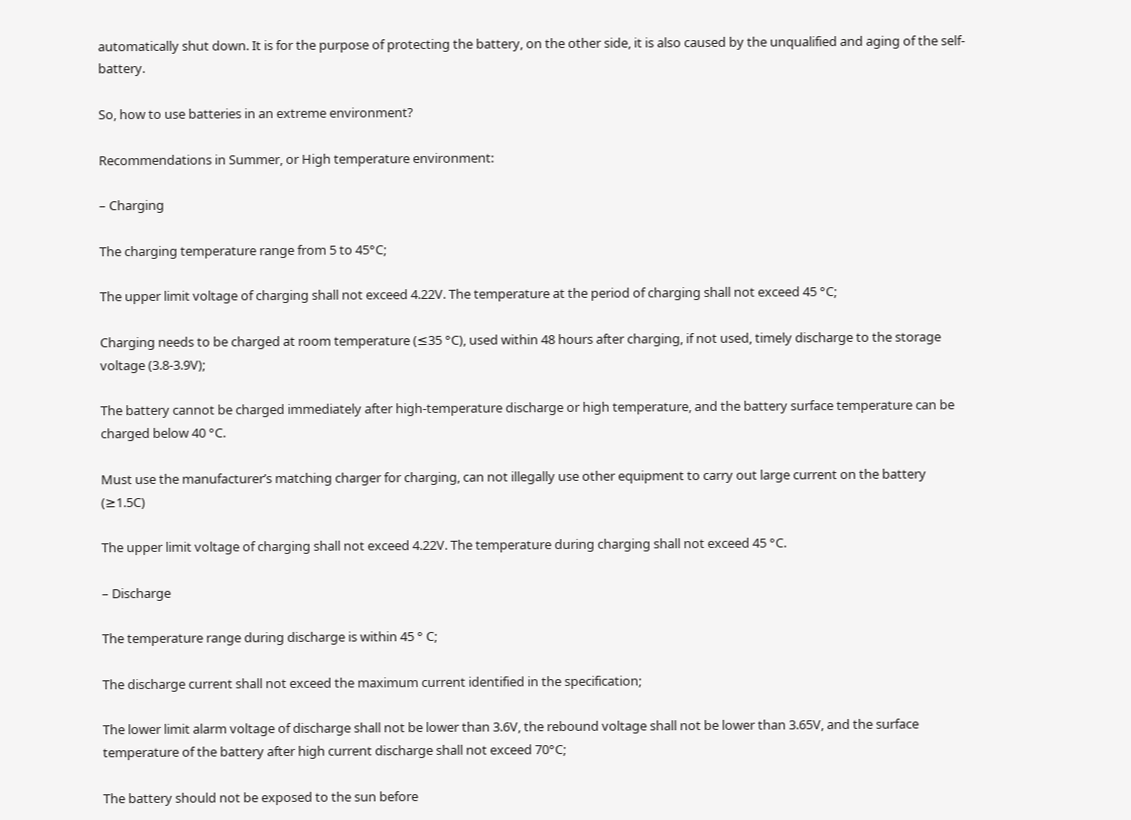automatically shut down. It is for the purpose of protecting the battery, on the other side, it is also caused by the unqualified and aging of the self-battery.

So, how to use batteries in an extreme environment?

Recommendations in Summer, or High temperature environment:

– Charging

The charging temperature range from 5 to 45°C;

The upper limit voltage of charging shall not exceed 4.22V. The temperature at the period of charging shall not exceed 45 °C;

Charging needs to be charged at room temperature (≤35 °C), used within 48 hours after charging, if not used, timely discharge to the storage voltage (3.8-3.9V);

The battery cannot be charged immediately after high-temperature discharge or high temperature, and the battery surface temperature can be charged below 40 °C.

Must use the manufacturer’s matching charger for charging, can not illegally use other equipment to carry out large current on the battery (≥1.5C)

The upper limit voltage of charging shall not exceed 4.22V. The temperature during charging shall not exceed 45 °C.

– Discharge

The temperature range during discharge is within 45 ° C;

The discharge current shall not exceed the maximum current identified in the specification;

The lower limit alarm voltage of discharge shall not be lower than 3.6V, the rebound voltage shall not be lower than 3.65V, and the surface temperature of the battery after high current discharge shall not exceed 70°C;

The battery should not be exposed to the sun before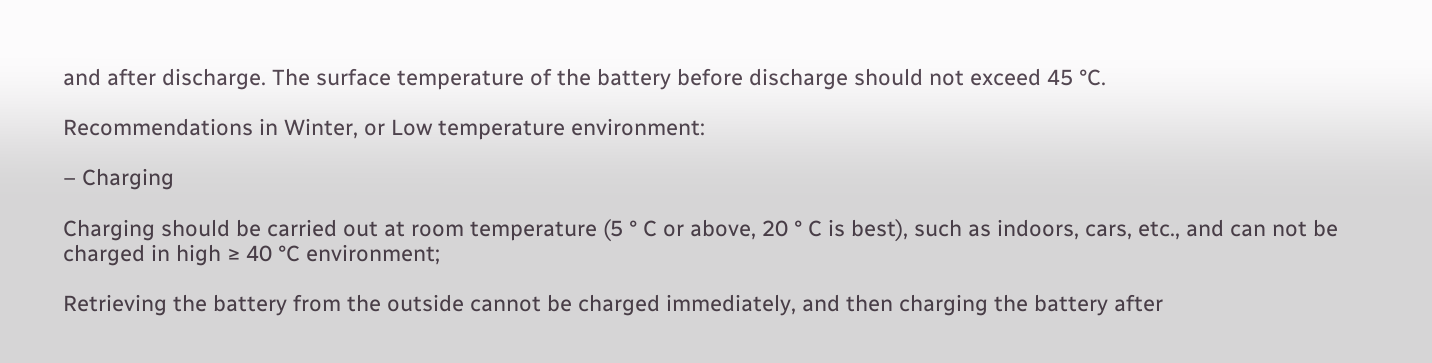and after discharge. The surface temperature of the battery before discharge should not exceed 45 °C.

Recommendations in Winter, or Low temperature environment:

– Charging

Charging should be carried out at room temperature (5 ° C or above, 20 ° C is best), such as indoors, cars, etc., and can not be charged in high ≥ 40 °C environment;

Retrieving the battery from the outside cannot be charged immediately, and then charging the battery after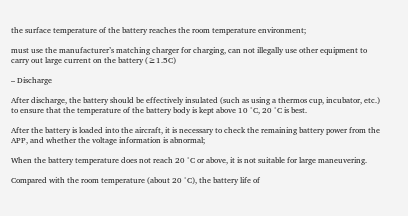the surface temperature of the battery reaches the room temperature environment;

must use the manufacturer’s matching charger for charging, can not illegally use other equipment to carry out large current on the battery (≥1.5C)

– Discharge

After discharge, the battery should be effectively insulated (such as using a thermos cup, incubator, etc.) to ensure that the temperature of the battery body is kept above 10 °C, 20 °C is best.

After the battery is loaded into the aircraft, it is necessary to check the remaining battery power from the APP, and whether the voltage information is abnormal;

When the battery temperature does not reach 20 °C or above, it is not suitable for large maneuvering.

Compared with the room temperature (about 20 °C), the battery life of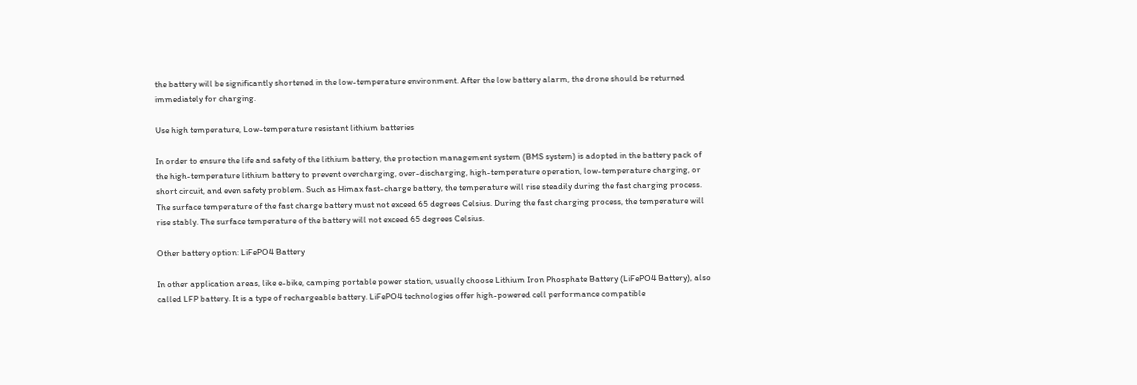the battery will be significantly shortened in the low-temperature environment. After the low battery alarm, the drone should be returned immediately for charging.

Use high temperature, Low-temperature resistant lithium batteries

In order to ensure the life and safety of the lithium battery, the protection management system (BMS system) is adopted in the battery pack of the high-temperature lithium battery to prevent overcharging, over-discharging, high-temperature operation, low-temperature charging, or short circuit, and even safety problem. Such as Himax fast-charge battery, the temperature will rise steadily during the fast charging process. The surface temperature of the fast charge battery must not exceed 65 degrees Celsius. During the fast charging process, the temperature will rise stably. The surface temperature of the battery will not exceed 65 degrees Celsius.

Other battery option: LiFePO4 Battery

In other application areas, like e-bike, camping portable power station, usually choose Lithium Iron Phosphate Battery (LiFePO4 Battery), also called LFP battery. It is a type of rechargeable battery. LiFePO4 technologies offer high-powered cell performance compatible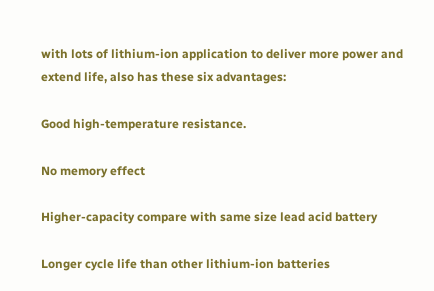with lots of lithium-ion application to deliver more power and extend life, also has these six advantages:

Good high-temperature resistance.

No memory effect

Higher-capacity compare with same size lead acid battery

Longer cycle life than other lithium-ion batteries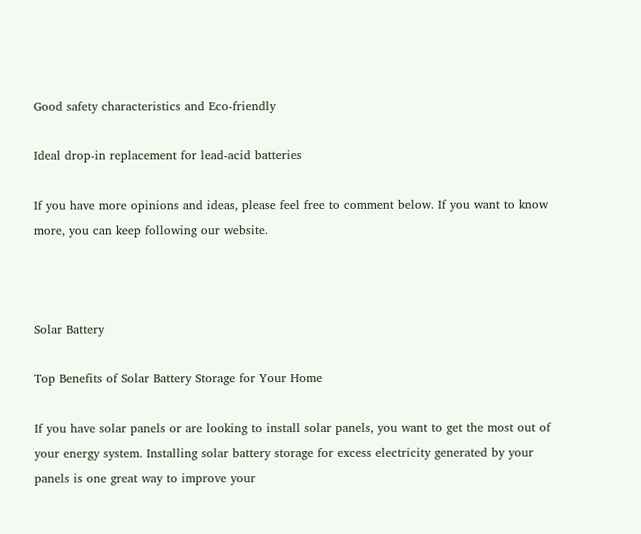Good safety characteristics and Eco-friendly

Ideal drop-in replacement for lead-acid batteries

If you have more opinions and ideas, please feel free to comment below. If you want to know more, you can keep following our website.



Solar Battery

Top Benefits of Solar Battery Storage for Your Home

If you have solar panels or are looking to install solar panels, you want to get the most out of your energy system. Installing solar battery storage for excess electricity generated by your panels is one great way to improve your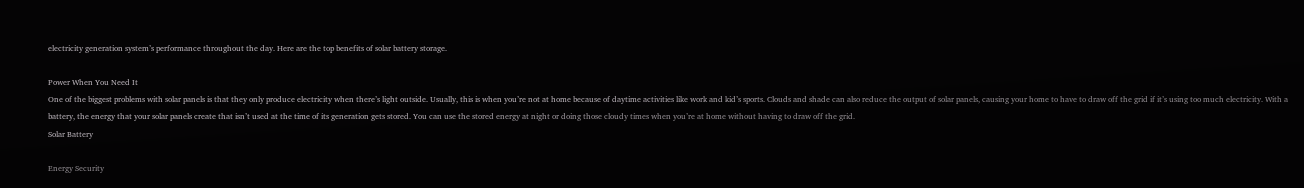electricity generation system’s performance throughout the day. Here are the top benefits of solar battery storage.

Power When You Need It
One of the biggest problems with solar panels is that they only produce electricity when there’s light outside. Usually, this is when you’re not at home because of daytime activities like work and kid’s sports. Clouds and shade can also reduce the output of solar panels, causing your home to have to draw off the grid if it’s using too much electricity. With a battery, the energy that your solar panels create that isn’t used at the time of its generation gets stored. You can use the stored energy at night or doing those cloudy times when you’re at home without having to draw off the grid.
Solar Battery

Energy Security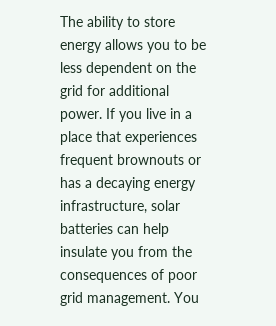The ability to store energy allows you to be less dependent on the grid for additional power. If you live in a place that experiences frequent brownouts or has a decaying energy infrastructure, solar batteries can help insulate you from the consequences of poor grid management. You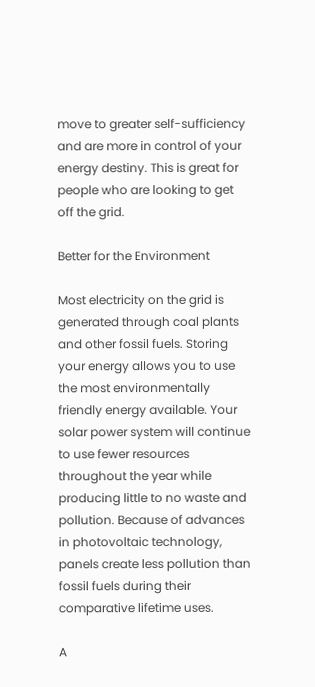move to greater self-sufficiency and are more in control of your energy destiny. This is great for people who are looking to get off the grid.

Better for the Environment

Most electricity on the grid is generated through coal plants and other fossil fuels. Storing your energy allows you to use the most environmentally friendly energy available. Your solar power system will continue to use fewer resources throughout the year while producing little to no waste and pollution. Because of advances in photovoltaic technology, panels create less pollution than fossil fuels during their comparative lifetime uses.

A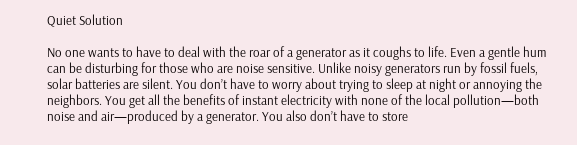Quiet Solution

No one wants to have to deal with the roar of a generator as it coughs to life. Even a gentle hum can be disturbing for those who are noise sensitive. Unlike noisy generators run by fossil fuels, solar batteries are silent. You don’t have to worry about trying to sleep at night or annoying the neighbors. You get all the benefits of instant electricity with none of the local pollution—both noise and air—produced by a generator. You also don’t have to store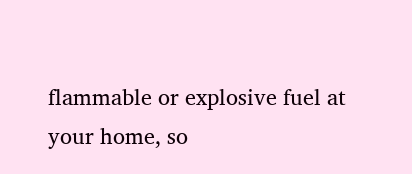flammable or explosive fuel at your home, so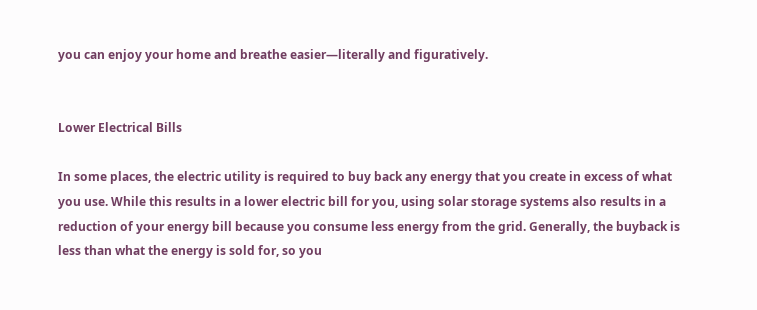you can enjoy your home and breathe easier—literally and figuratively.


Lower Electrical Bills

In some places, the electric utility is required to buy back any energy that you create in excess of what you use. While this results in a lower electric bill for you, using solar storage systems also results in a reduction of your energy bill because you consume less energy from the grid. Generally, the buyback is less than what the energy is sold for, so you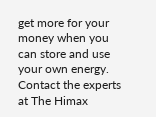get more for your money when you can store and use your own energy. Contact the experts at The Himax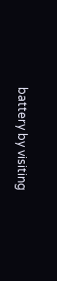battery by visiting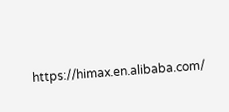https://himax.en.alibaba.com/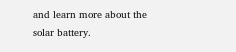and learn more about the solar battery.